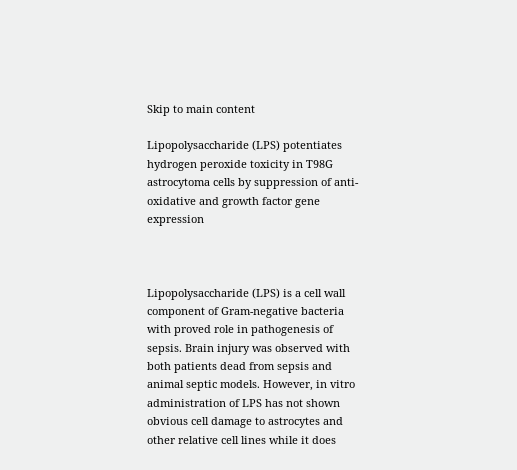Skip to main content

Lipopolysaccharide (LPS) potentiates hydrogen peroxide toxicity in T98G astrocytoma cells by suppression of anti-oxidative and growth factor gene expression



Lipopolysaccharide (LPS) is a cell wall component of Gram-negative bacteria with proved role in pathogenesis of sepsis. Brain injury was observed with both patients dead from sepsis and animal septic models. However, in vitro administration of LPS has not shown obvious cell damage to astrocytes and other relative cell lines while it does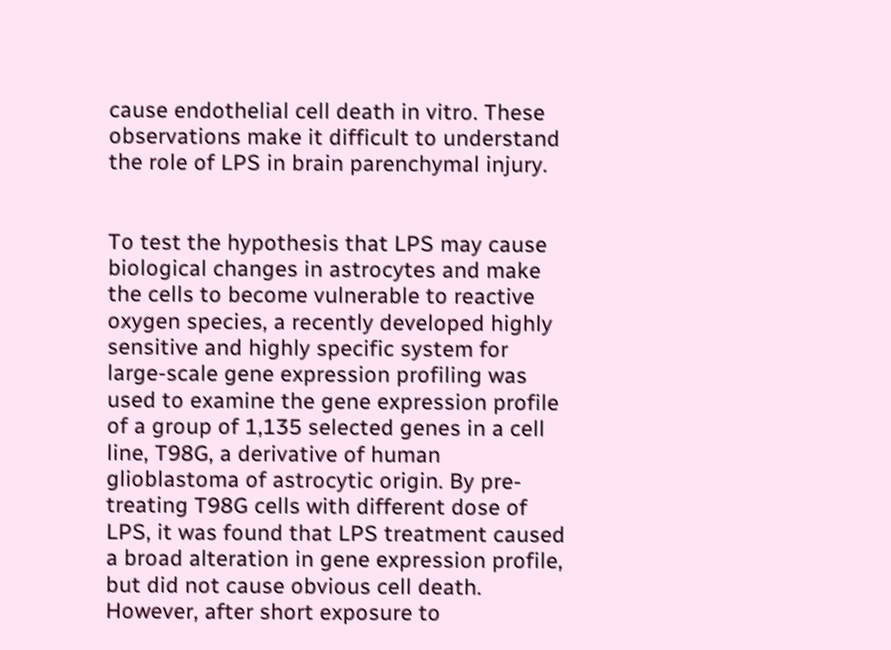cause endothelial cell death in vitro. These observations make it difficult to understand the role of LPS in brain parenchymal injury.


To test the hypothesis that LPS may cause biological changes in astrocytes and make the cells to become vulnerable to reactive oxygen species, a recently developed highly sensitive and highly specific system for large-scale gene expression profiling was used to examine the gene expression profile of a group of 1,135 selected genes in a cell line, T98G, a derivative of human glioblastoma of astrocytic origin. By pre-treating T98G cells with different dose of LPS, it was found that LPS treatment caused a broad alteration in gene expression profile, but did not cause obvious cell death. However, after short exposure to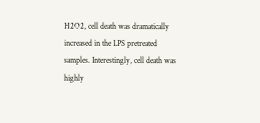H2O2, cell death was dramatically increased in the LPS pretreated samples. Interestingly, cell death was highly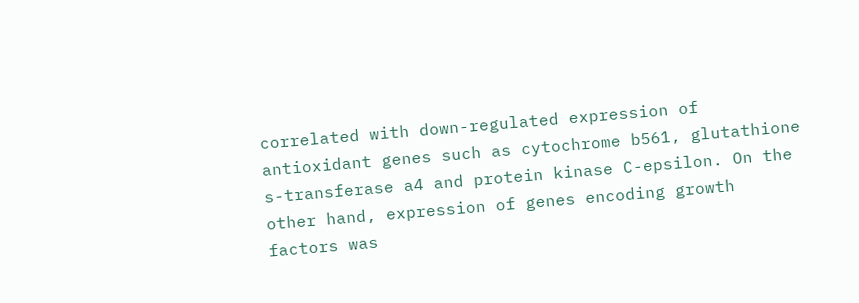correlated with down-regulated expression of antioxidant genes such as cytochrome b561, glutathione s-transferase a4 and protein kinase C-epsilon. On the other hand, expression of genes encoding growth factors was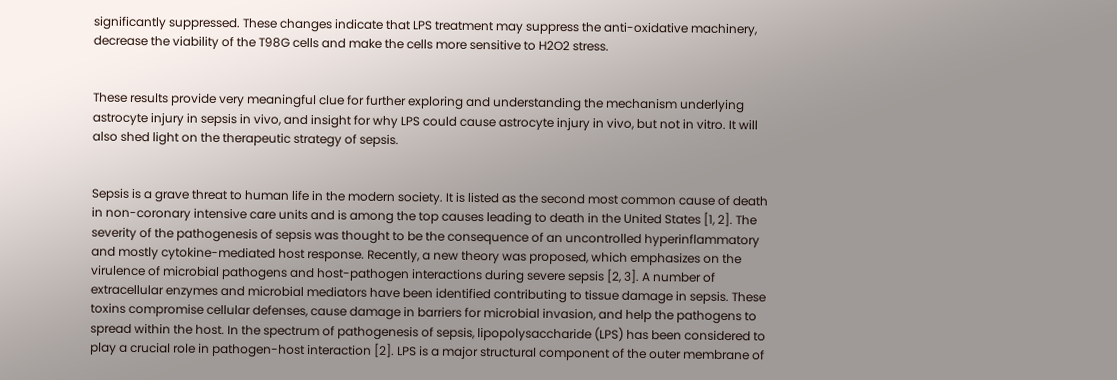significantly suppressed. These changes indicate that LPS treatment may suppress the anti-oxidative machinery, decrease the viability of the T98G cells and make the cells more sensitive to H2O2 stress.


These results provide very meaningful clue for further exploring and understanding the mechanism underlying astrocyte injury in sepsis in vivo, and insight for why LPS could cause astrocyte injury in vivo, but not in vitro. It will also shed light on the therapeutic strategy of sepsis.


Sepsis is a grave threat to human life in the modern society. It is listed as the second most common cause of death in non-coronary intensive care units and is among the top causes leading to death in the United States [1, 2]. The severity of the pathogenesis of sepsis was thought to be the consequence of an uncontrolled hyperinflammatory and mostly cytokine-mediated host response. Recently, a new theory was proposed, which emphasizes on the virulence of microbial pathogens and host-pathogen interactions during severe sepsis [2, 3]. A number of extracellular enzymes and microbial mediators have been identified contributing to tissue damage in sepsis. These toxins compromise cellular defenses, cause damage in barriers for microbial invasion, and help the pathogens to spread within the host. In the spectrum of pathogenesis of sepsis, lipopolysaccharide (LPS) has been considered to play a crucial role in pathogen-host interaction [2]. LPS is a major structural component of the outer membrane of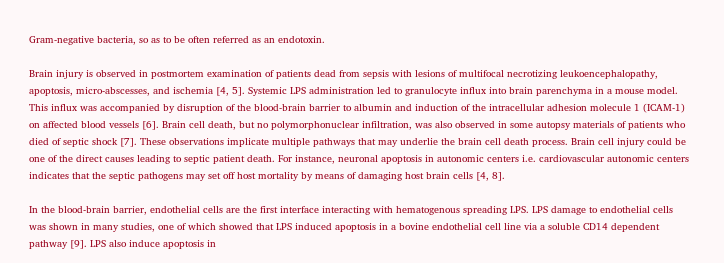Gram-negative bacteria, so as to be often referred as an endotoxin.

Brain injury is observed in postmortem examination of patients dead from sepsis with lesions of multifocal necrotizing leukoencephalopathy, apoptosis, micro-abscesses, and ischemia [4, 5]. Systemic LPS administration led to granulocyte influx into brain parenchyma in a mouse model. This influx was accompanied by disruption of the blood-brain barrier to albumin and induction of the intracellular adhesion molecule 1 (ICAM-1) on affected blood vessels [6]. Brain cell death, but no polymorphonuclear infiltration, was also observed in some autopsy materials of patients who died of septic shock [7]. These observations implicate multiple pathways that may underlie the brain cell death process. Brain cell injury could be one of the direct causes leading to septic patient death. For instance, neuronal apoptosis in autonomic centers i.e. cardiovascular autonomic centers indicates that the septic pathogens may set off host mortality by means of damaging host brain cells [4, 8].

In the blood-brain barrier, endothelial cells are the first interface interacting with hematogenous spreading LPS. LPS damage to endothelial cells was shown in many studies, one of which showed that LPS induced apoptosis in a bovine endothelial cell line via a soluble CD14 dependent pathway [9]. LPS also induce apoptosis in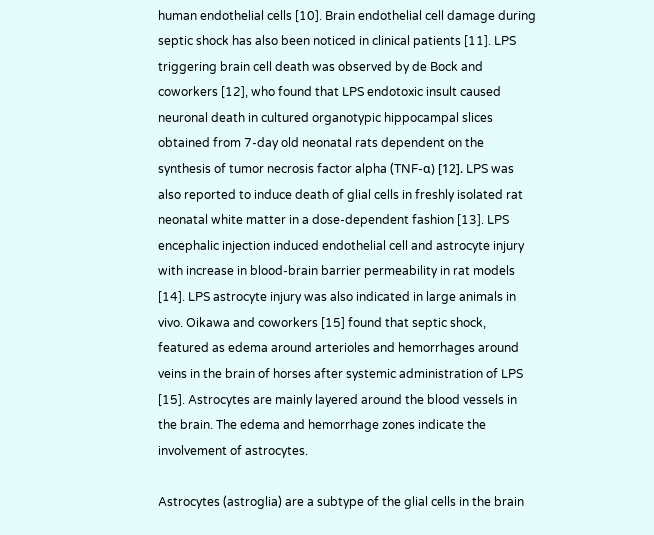human endothelial cells [10]. Brain endothelial cell damage during septic shock has also been noticed in clinical patients [11]. LPS triggering brain cell death was observed by de Bock and coworkers [12], who found that LPS endotoxic insult caused neuronal death in cultured organotypic hippocampal slices obtained from 7-day old neonatal rats dependent on the synthesis of tumor necrosis factor alpha (TNF-α) [12]. LPS was also reported to induce death of glial cells in freshly isolated rat neonatal white matter in a dose-dependent fashion [13]. LPS encephalic injection induced endothelial cell and astrocyte injury with increase in blood-brain barrier permeability in rat models [14]. LPS astrocyte injury was also indicated in large animals in vivo. Oikawa and coworkers [15] found that septic shock, featured as edema around arterioles and hemorrhages around veins in the brain of horses after systemic administration of LPS [15]. Astrocytes are mainly layered around the blood vessels in the brain. The edema and hemorrhage zones indicate the involvement of astrocytes.

Astrocytes (astroglia) are a subtype of the glial cells in the brain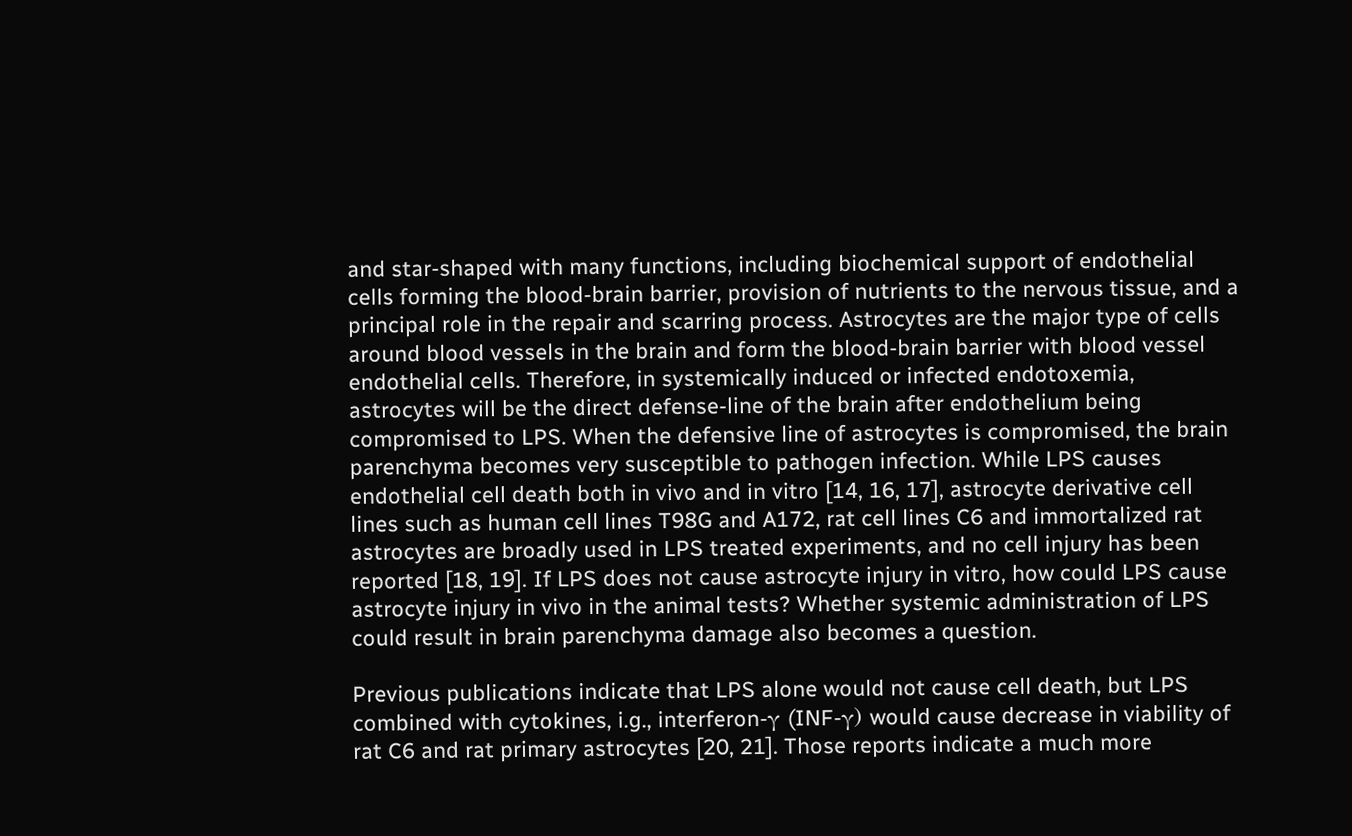and star-shaped with many functions, including biochemical support of endothelial cells forming the blood-brain barrier, provision of nutrients to the nervous tissue, and a principal role in the repair and scarring process. Astrocytes are the major type of cells around blood vessels in the brain and form the blood-brain barrier with blood vessel endothelial cells. Therefore, in systemically induced or infected endotoxemia, astrocytes will be the direct defense-line of the brain after endothelium being compromised to LPS. When the defensive line of astrocytes is compromised, the brain parenchyma becomes very susceptible to pathogen infection. While LPS causes endothelial cell death both in vivo and in vitro [14, 16, 17], astrocyte derivative cell lines such as human cell lines T98G and A172, rat cell lines C6 and immortalized rat astrocytes are broadly used in LPS treated experiments, and no cell injury has been reported [18, 19]. If LPS does not cause astrocyte injury in vitro, how could LPS cause astrocyte injury in vivo in the animal tests? Whether systemic administration of LPS could result in brain parenchyma damage also becomes a question.

Previous publications indicate that LPS alone would not cause cell death, but LPS combined with cytokines, i.g., interferon-γ (INF-γ) would cause decrease in viability of rat C6 and rat primary astrocytes [20, 21]. Those reports indicate a much more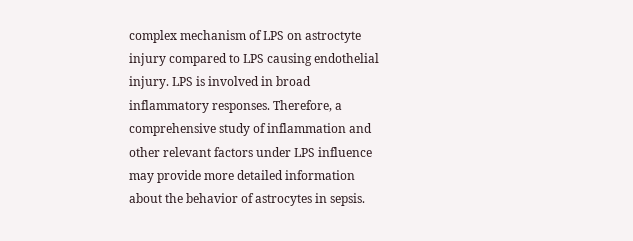complex mechanism of LPS on astroctyte injury compared to LPS causing endothelial injury. LPS is involved in broad inflammatory responses. Therefore, a comprehensive study of inflammation and other relevant factors under LPS influence may provide more detailed information about the behavior of astrocytes in sepsis.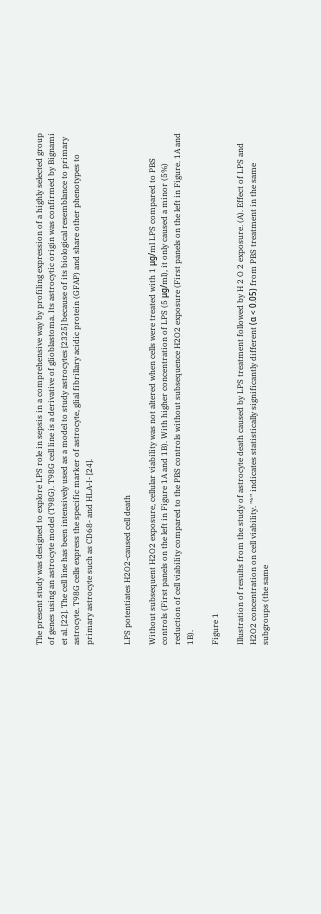The present study was designed to explore LPS role in sepsis in a comprehensive way by profiling expression of a highly selected group of genes using an astrocyte model (T98G). T98G cell line is a derivative of glioblastoma. Its astrocytic origin was confirmed by Bignami et al. [22]. The cell line has been intensively used as a model to study astrocytes [2325] because of its biological resemblance to primary astrocyte. T98G cells express the specific marker of astrocyte, glial fibrillary acidic protein (GFAP) and share other phenotypes to primary astrocyte such as CD68- and HLA-I- [24].


LPS potentiates H2O2-caused cell death

Without subsequent H2O2 exposure, cellular viability was not altered when cells were treated with 1 μg/ml LPS compared to PBS controls (First panels on the left in Figure 1A and 1B). With higher concentration of LPS (5 μg/ml), it only caused a minor (5%) reduction of cell viability compared to the PBS controls without subsequence H2O2 exposure (First panels on the left in Figure. 1A and 1B).

Figure 1

Illustration of results from the study of astrocyte death caused by LPS treatment followed by H 2 O 2 exposure. (A). Effect of LPS and H2O2 concentration on cell viability. "*" indicates statistically significantly different (α < 0.05) from PBS treatment in the same subgroups (the same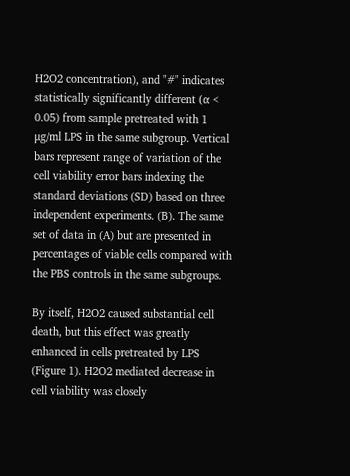H2O2 concentration), and "#" indicates statistically significantly different (α < 0.05) from sample pretreated with 1 μg/ml LPS in the same subgroup. Vertical bars represent range of variation of the cell viability error bars indexing the standard deviations (SD) based on three independent experiments. (B). The same set of data in (A) but are presented in percentages of viable cells compared with the PBS controls in the same subgroups.

By itself, H2O2 caused substantial cell death, but this effect was greatly enhanced in cells pretreated by LPS (Figure 1). H2O2 mediated decrease in cell viability was closely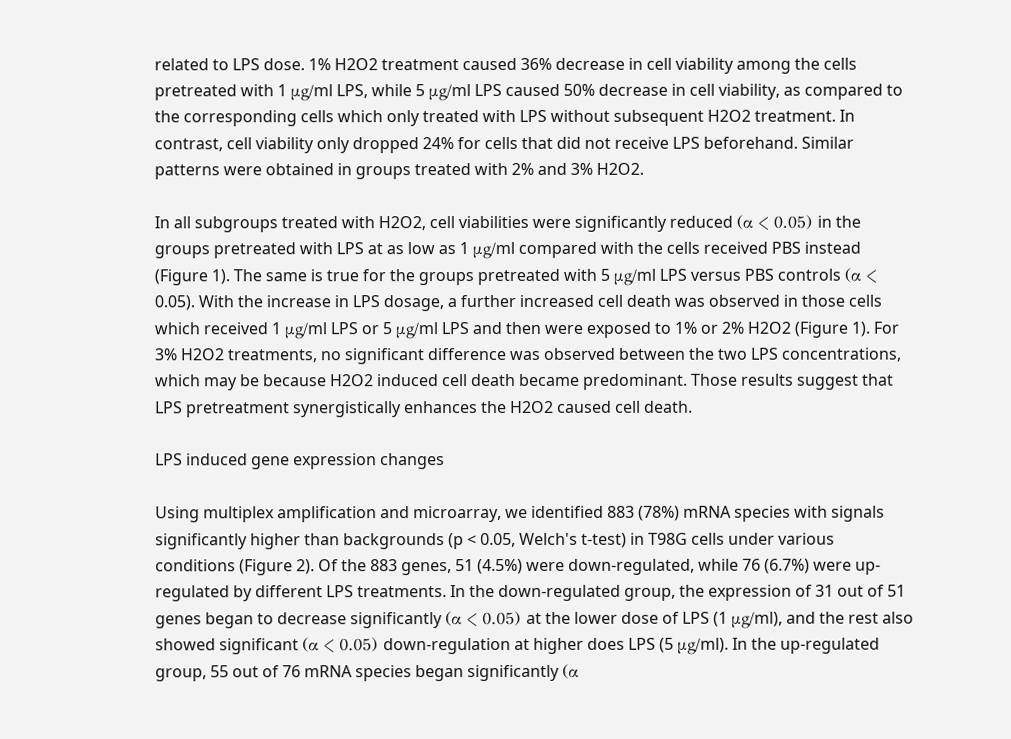related to LPS dose. 1% H2O2 treatment caused 36% decrease in cell viability among the cells pretreated with 1 μg/ml LPS, while 5 μg/ml LPS caused 50% decrease in cell viability, as compared to the corresponding cells which only treated with LPS without subsequent H2O2 treatment. In contrast, cell viability only dropped 24% for cells that did not receive LPS beforehand. Similar patterns were obtained in groups treated with 2% and 3% H2O2.

In all subgroups treated with H2O2, cell viabilities were significantly reduced (α < 0.05) in the groups pretreated with LPS at as low as 1 μg/ml compared with the cells received PBS instead (Figure 1). The same is true for the groups pretreated with 5 μg/ml LPS versus PBS controls (α < 0.05). With the increase in LPS dosage, a further increased cell death was observed in those cells which received 1 μg/ml LPS or 5 μg/ml LPS and then were exposed to 1% or 2% H2O2 (Figure 1). For 3% H2O2 treatments, no significant difference was observed between the two LPS concentrations, which may be because H2O2 induced cell death became predominant. Those results suggest that LPS pretreatment synergistically enhances the H2O2 caused cell death.

LPS induced gene expression changes

Using multiplex amplification and microarray, we identified 883 (78%) mRNA species with signals significantly higher than backgrounds (p < 0.05, Welch's t-test) in T98G cells under various conditions (Figure 2). Of the 883 genes, 51 (4.5%) were down-regulated, while 76 (6.7%) were up-regulated by different LPS treatments. In the down-regulated group, the expression of 31 out of 51 genes began to decrease significantly (α < 0.05) at the lower dose of LPS (1 μg/ml), and the rest also showed significant (α < 0.05) down-regulation at higher does LPS (5 μg/ml). In the up-regulated group, 55 out of 76 mRNA species began significantly (α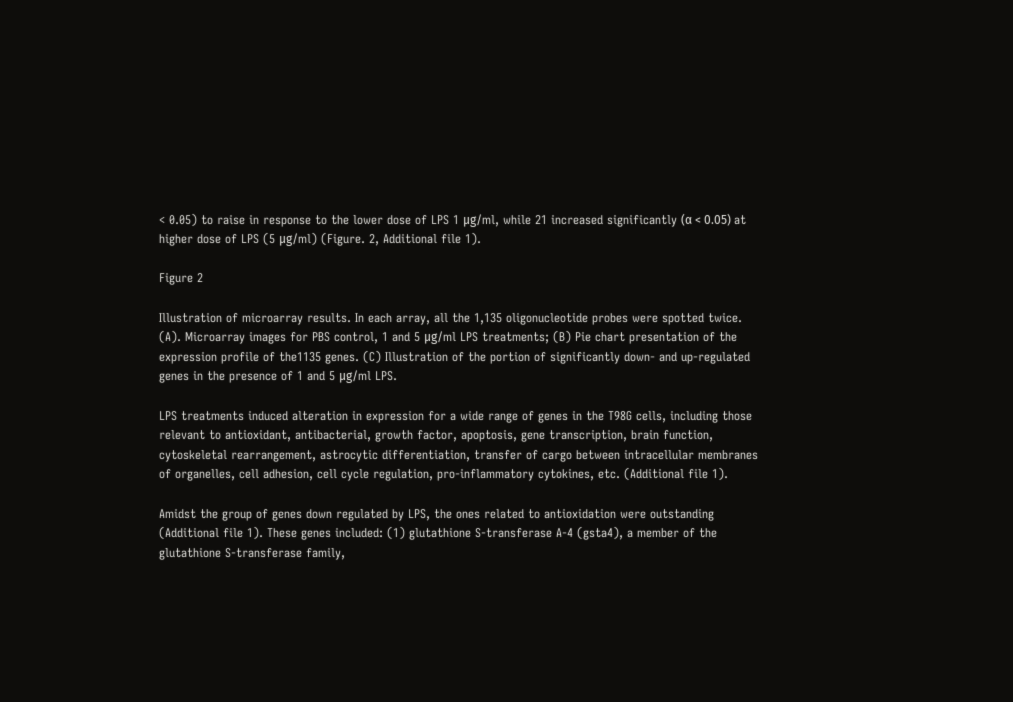< 0.05) to raise in response to the lower dose of LPS 1 μg/ml, while 21 increased significantly (α < 0.05) at higher dose of LPS (5 μg/ml) (Figure. 2, Additional file 1).

Figure 2

Illustration of microarray results. In each array, all the 1,135 oligonucleotide probes were spotted twice. (A). Microarray images for PBS control, 1 and 5 μg/ml LPS treatments; (B) Pie chart presentation of the expression profile of the1135 genes. (C) Illustration of the portion of significantly down- and up-regulated genes in the presence of 1 and 5 μg/ml LPS.

LPS treatments induced alteration in expression for a wide range of genes in the T98G cells, including those relevant to antioxidant, antibacterial, growth factor, apoptosis, gene transcription, brain function, cytoskeletal rearrangement, astrocytic differentiation, transfer of cargo between intracellular membranes of organelles, cell adhesion, cell cycle regulation, pro-inflammatory cytokines, etc. (Additional file 1).

Amidst the group of genes down regulated by LPS, the ones related to antioxidation were outstanding (Additional file 1). These genes included: (1) glutathione S-transferase A-4 (gsta4), a member of the glutathione S-transferase family,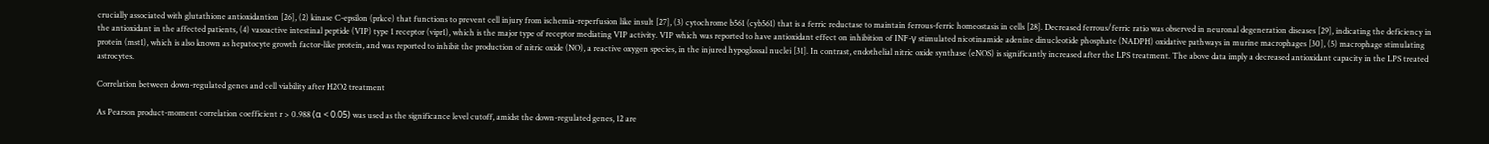crucially associated with glutathione antioxidantion [26], (2) kinase C-epsilon (prkce) that functions to prevent cell injury from ischemia-reperfusion like insult [27], (3) cytochrome b561 (cyb561) that is a ferric reductase to maintain ferrous-ferric homeostasis in cells [28]. Decreased ferrous/ferric ratio was observed in neuronal degeneration diseases [29], indicating the deficiency in the antioxidant in the affected patients, (4) vasoactive intestinal peptide (VIP) type 1 receptor (vipr1), which is the major type of receptor mediating VIP activity. VIP which was reported to have antioxidant effect on inhibition of INF-γ stimulated nicotinamide adenine dinucleotide phosphate (NADPH) oxidative pathways in murine macrophages [30], (5) macrophage stimulating protein (mst1), which is also known as hepatocyte growth factor-like protein, and was reported to inhibit the production of nitric oxide (NO), a reactive oxygen species, in the injured hypoglossal nuclei [31]. In contrast, endothelial nitric oxide synthase (eNOS) is significantly increased after the LPS treatment. The above data imply a decreased antioxidant capacity in the LPS treated astrocytes.

Correlation between down-regulated genes and cell viability after H2O2 treatment

As Pearson product-moment correlation coefficient r > 0.988 (α < 0.05) was used as the significance level cutoff, amidst the down-regulated genes, 12 are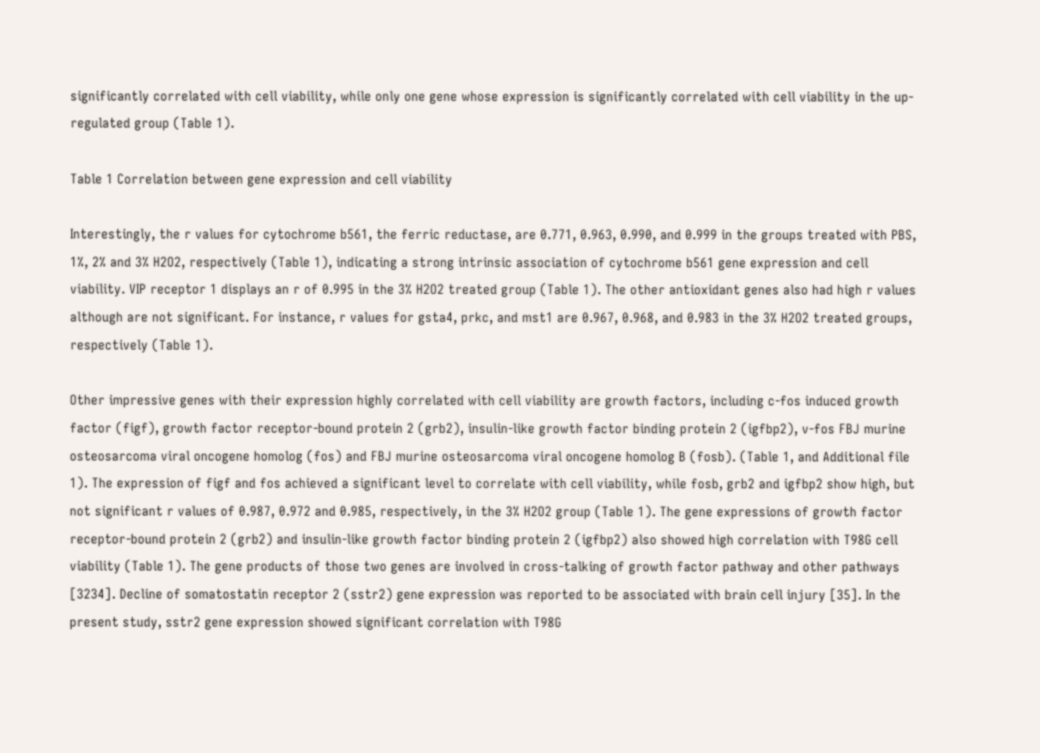significantly correlated with cell viability, while only one gene whose expression is significantly correlated with cell viability in the up-regulated group (Table 1).

Table 1 Correlation between gene expression and cell viability

Interestingly, the r values for cytochrome b561, the ferric reductase, are 0.771, 0.963, 0.990, and 0.999 in the groups treated with PBS, 1%, 2% and 3% H2O2, respectively (Table 1), indicating a strong intrinsic association of cytochrome b561 gene expression and cell viability. VIP receptor 1 displays an r of 0.995 in the 3% H2O2 treated group (Table 1). The other antioxidant genes also had high r values although are not significant. For instance, r values for gsta4, prkc, and mst1 are 0.967, 0.968, and 0.983 in the 3% H2O2 treated groups, respectively (Table 1).

Other impressive genes with their expression highly correlated with cell viability are growth factors, including c-fos induced growth factor (figf), growth factor receptor-bound protein 2 (grb2), insulin-like growth factor binding protein 2 (igfbp2), v-fos FBJ murine osteosarcoma viral oncogene homolog (fos) and FBJ murine osteosarcoma viral oncogene homolog B (fosb). (Table 1, and Additional file 1). The expression of figf and fos achieved a significant level to correlate with cell viability, while fosb, grb2 and igfbp2 show high, but not significant r values of 0.987, 0.972 and 0.985, respectively, in the 3% H2O2 group (Table 1). The gene expressions of growth factor receptor-bound protein 2 (grb2) and insulin-like growth factor binding protein 2 (igfbp2) also showed high correlation with T98G cell viability (Table 1). The gene products of those two genes are involved in cross-talking of growth factor pathway and other pathways [3234]. Decline of somatostatin receptor 2 (sstr2) gene expression was reported to be associated with brain cell injury [35]. In the present study, sstr2 gene expression showed significant correlation with T98G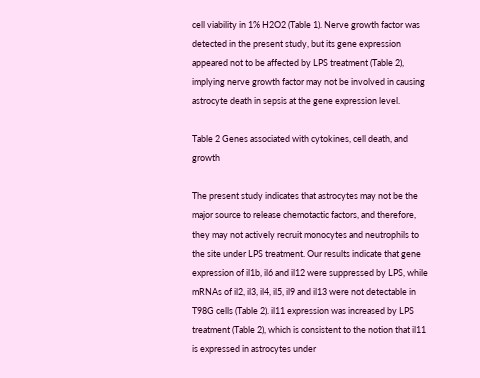cell viability in 1% H2O2 (Table 1). Nerve growth factor was detected in the present study, but its gene expression appeared not to be affected by LPS treatment (Table 2), implying nerve growth factor may not be involved in causing astrocyte death in sepsis at the gene expression level.

Table 2 Genes associated with cytokines, cell death, and growth

The present study indicates that astrocytes may not be the major source to release chemotactic factors, and therefore, they may not actively recruit monocytes and neutrophils to the site under LPS treatment. Our results indicate that gene expression of il1b, il6 and il12 were suppressed by LPS, while mRNAs of il2, il3, il4, il5, il9 and il13 were not detectable in T98G cells (Table 2). il11 expression was increased by LPS treatment (Table 2), which is consistent to the notion that il11 is expressed in astrocytes under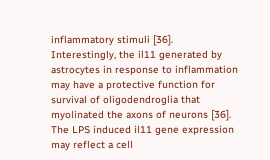inflammatory stimuli [36]. Interestingly, the il11 generated by astrocytes in response to inflammation may have a protective function for survival of oligodendroglia that myolinated the axons of neurons [36]. The LPS induced il11 gene expression may reflect a cell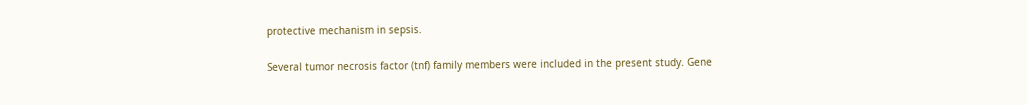protective mechanism in sepsis.

Several tumor necrosis factor (tnf) family members were included in the present study. Gene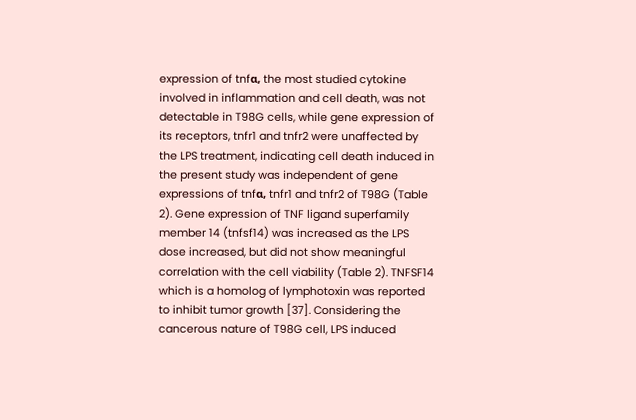expression of tnfα, the most studied cytokine involved in inflammation and cell death, was not detectable in T98G cells, while gene expression of its receptors, tnfr1 and tnfr2 were unaffected by the LPS treatment, indicating cell death induced in the present study was independent of gene expressions of tnfα, tnfr1 and tnfr2 of T98G (Table 2). Gene expression of TNF ligand superfamily member 14 (tnfsf14) was increased as the LPS dose increased, but did not show meaningful correlation with the cell viability (Table 2). TNFSF14 which is a homolog of lymphotoxin was reported to inhibit tumor growth [37]. Considering the cancerous nature of T98G cell, LPS induced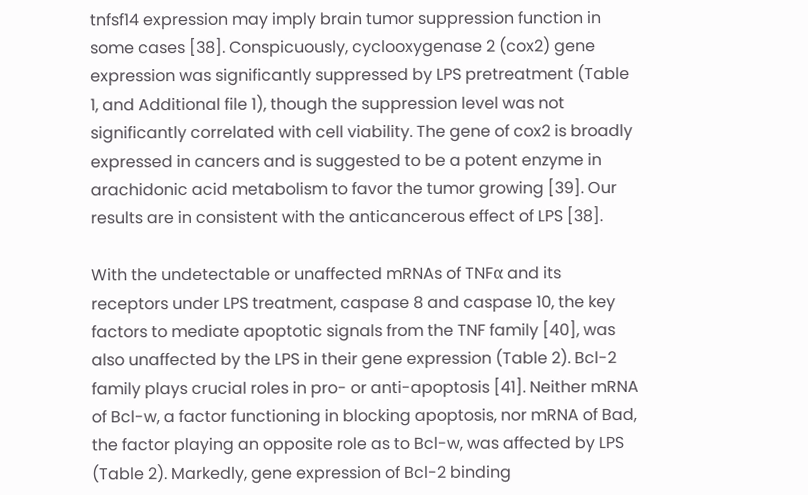tnfsf14 expression may imply brain tumor suppression function in some cases [38]. Conspicuously, cyclooxygenase 2 (cox2) gene expression was significantly suppressed by LPS pretreatment (Table 1, and Additional file 1), though the suppression level was not significantly correlated with cell viability. The gene of cox2 is broadly expressed in cancers and is suggested to be a potent enzyme in arachidonic acid metabolism to favor the tumor growing [39]. Our results are in consistent with the anticancerous effect of LPS [38].

With the undetectable or unaffected mRNAs of TNFα and its receptors under LPS treatment, caspase 8 and caspase 10, the key factors to mediate apoptotic signals from the TNF family [40], was also unaffected by the LPS in their gene expression (Table 2). Bcl-2 family plays crucial roles in pro- or anti-apoptosis [41]. Neither mRNA of Bcl-w, a factor functioning in blocking apoptosis, nor mRNA of Bad, the factor playing an opposite role as to Bcl-w, was affected by LPS (Table 2). Markedly, gene expression of Bcl-2 binding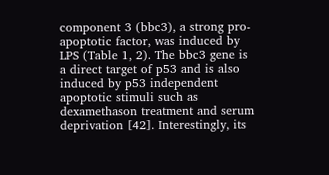component 3 (bbc3), a strong pro-apoptotic factor, was induced by LPS (Table 1, 2). The bbc3 gene is a direct target of p53 and is also induced by p53 independent apoptotic stimuli such as dexamethason treatment and serum deprivation [42]. Interestingly, its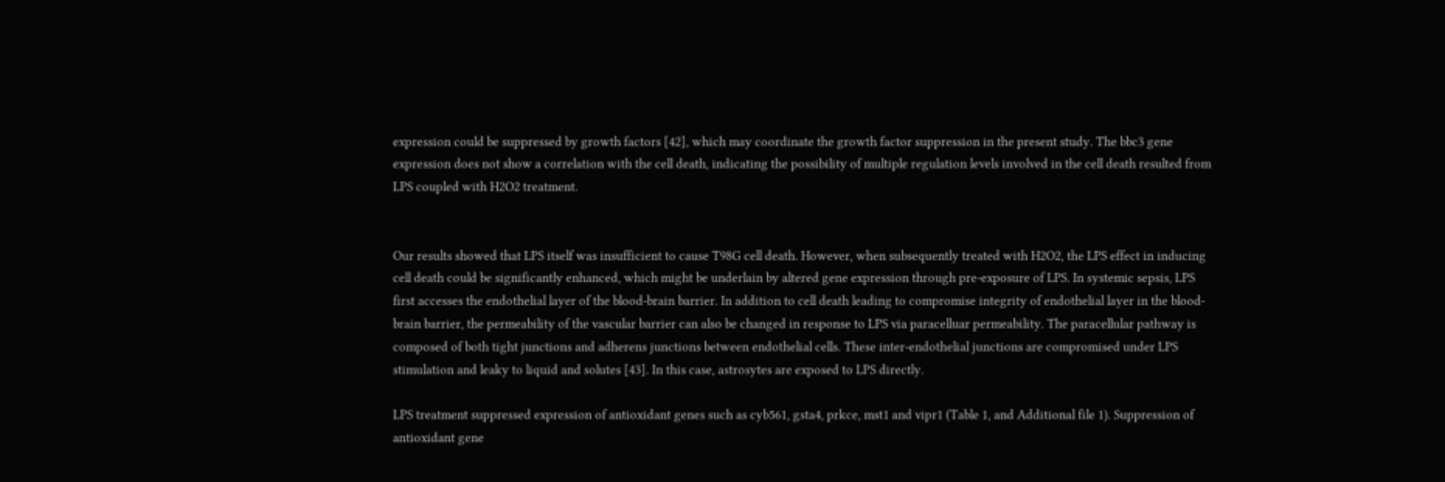expression could be suppressed by growth factors [42], which may coordinate the growth factor suppression in the present study. The bbc3 gene expression does not show a correlation with the cell death, indicating the possibility of multiple regulation levels involved in the cell death resulted from LPS coupled with H2O2 treatment.


Our results showed that LPS itself was insufficient to cause T98G cell death. However, when subsequently treated with H2O2, the LPS effect in inducing cell death could be significantly enhanced, which might be underlain by altered gene expression through pre-exposure of LPS. In systemic sepsis, LPS first accesses the endothelial layer of the blood-brain barrier. In addition to cell death leading to compromise integrity of endothelial layer in the blood-brain barrier, the permeability of the vascular barrier can also be changed in response to LPS via paracelluar permeability. The paracellular pathway is composed of both tight junctions and adherens junctions between endothelial cells. These inter-endothelial junctions are compromised under LPS stimulation and leaky to liquid and solutes [43]. In this case, astrosytes are exposed to LPS directly.

LPS treatment suppressed expression of antioxidant genes such as cyb561, gsta4, prkce, mst1 and vipr1 (Table 1, and Additional file 1). Suppression of antioxidant gene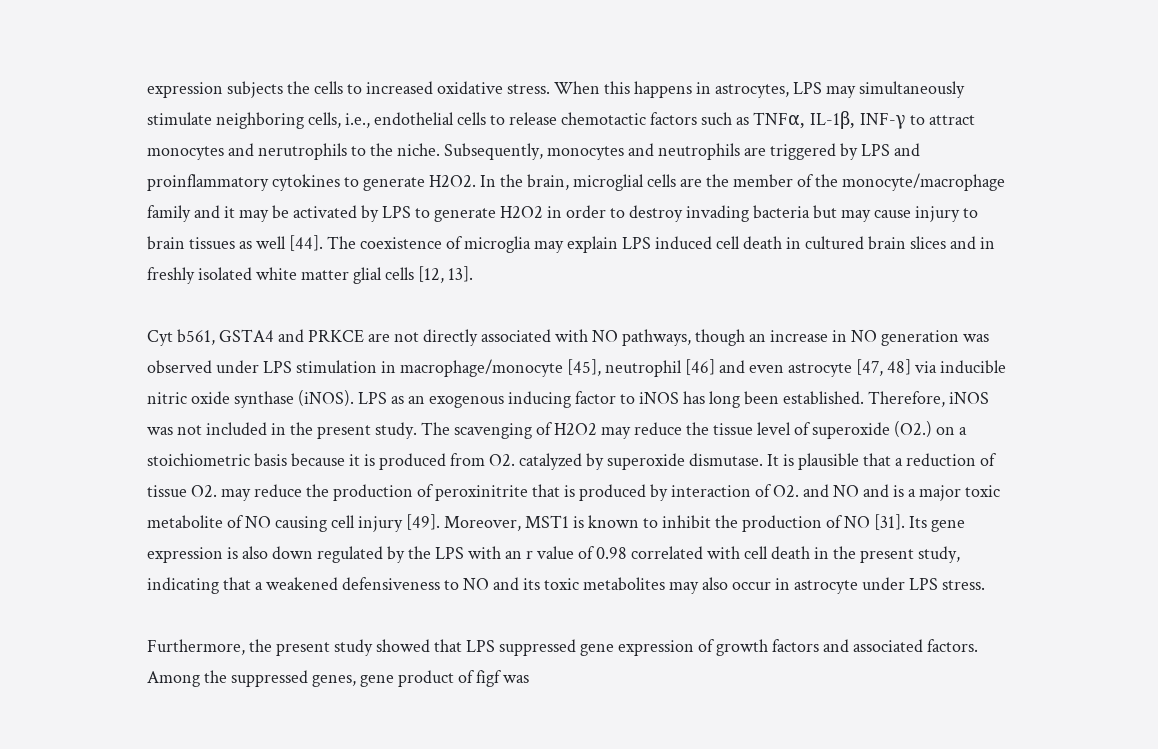expression subjects the cells to increased oxidative stress. When this happens in astrocytes, LPS may simultaneously stimulate neighboring cells, i.e., endothelial cells to release chemotactic factors such as TNFα, IL-1β, INF-γ to attract monocytes and nerutrophils to the niche. Subsequently, monocytes and neutrophils are triggered by LPS and proinflammatory cytokines to generate H2O2. In the brain, microglial cells are the member of the monocyte/macrophage family and it may be activated by LPS to generate H2O2 in order to destroy invading bacteria but may cause injury to brain tissues as well [44]. The coexistence of microglia may explain LPS induced cell death in cultured brain slices and in freshly isolated white matter glial cells [12, 13].

Cyt b561, GSTA4 and PRKCE are not directly associated with NO pathways, though an increase in NO generation was observed under LPS stimulation in macrophage/monocyte [45], neutrophil [46] and even astrocyte [47, 48] via inducible nitric oxide synthase (iNOS). LPS as an exogenous inducing factor to iNOS has long been established. Therefore, iNOS was not included in the present study. The scavenging of H2O2 may reduce the tissue level of superoxide (O2.) on a stoichiometric basis because it is produced from O2. catalyzed by superoxide dismutase. It is plausible that a reduction of tissue O2. may reduce the production of peroxinitrite that is produced by interaction of O2. and NO and is a major toxic metabolite of NO causing cell injury [49]. Moreover, MST1 is known to inhibit the production of NO [31]. Its gene expression is also down regulated by the LPS with an r value of 0.98 correlated with cell death in the present study, indicating that a weakened defensiveness to NO and its toxic metabolites may also occur in astrocyte under LPS stress.

Furthermore, the present study showed that LPS suppressed gene expression of growth factors and associated factors. Among the suppressed genes, gene product of figf was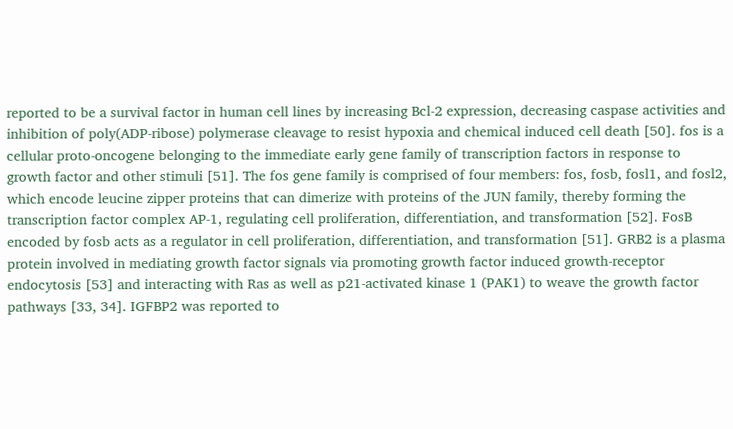reported to be a survival factor in human cell lines by increasing Bcl-2 expression, decreasing caspase activities and inhibition of poly(ADP-ribose) polymerase cleavage to resist hypoxia and chemical induced cell death [50]. fos is a cellular proto-oncogene belonging to the immediate early gene family of transcription factors in response to growth factor and other stimuli [51]. The fos gene family is comprised of four members: fos, fosb, fosl1, and fosl2, which encode leucine zipper proteins that can dimerize with proteins of the JUN family, thereby forming the transcription factor complex AP-1, regulating cell proliferation, differentiation, and transformation [52]. FosB encoded by fosb acts as a regulator in cell proliferation, differentiation, and transformation [51]. GRB2 is a plasma protein involved in mediating growth factor signals via promoting growth factor induced growth-receptor endocytosis [53] and interacting with Ras as well as p21-activated kinase 1 (PAK1) to weave the growth factor pathways [33, 34]. IGFBP2 was reported to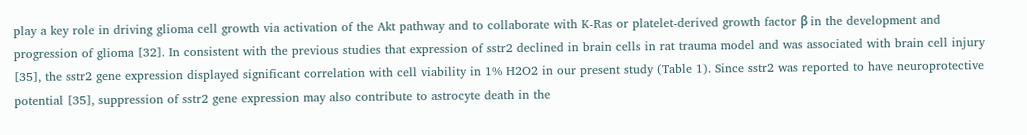play a key role in driving glioma cell growth via activation of the Akt pathway and to collaborate with K-Ras or platelet-derived growth factor β in the development and progression of glioma [32]. In consistent with the previous studies that expression of sstr2 declined in brain cells in rat trauma model and was associated with brain cell injury [35], the sstr2 gene expression displayed significant correlation with cell viability in 1% H2O2 in our present study (Table 1). Since sstr2 was reported to have neuroprotective potential [35], suppression of sstr2 gene expression may also contribute to astrocyte death in the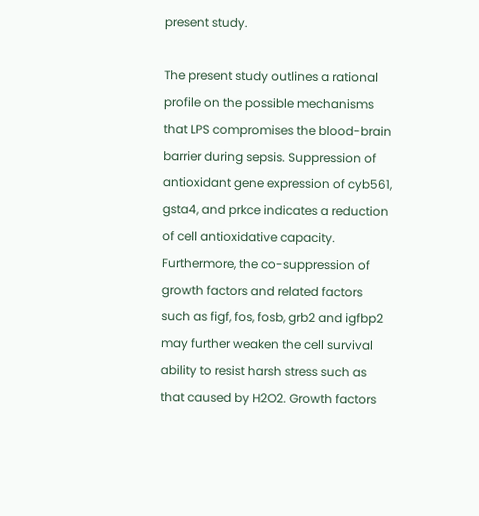present study.

The present study outlines a rational profile on the possible mechanisms that LPS compromises the blood-brain barrier during sepsis. Suppression of antioxidant gene expression of cyb561, gsta4, and prkce indicates a reduction of cell antioxidative capacity. Furthermore, the co-suppression of growth factors and related factors such as figf, fos, fosb, grb2 and igfbp2 may further weaken the cell survival ability to resist harsh stress such as that caused by H2O2. Growth factors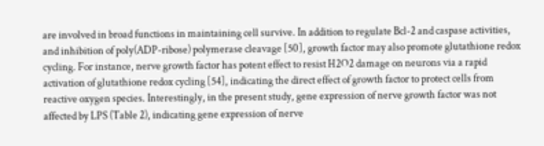are involved in broad functions in maintaining cell survive. In addition to regulate Bcl-2 and caspase activities, and inhibition of poly(ADP-ribose) polymerase cleavage [50], growth factor may also promote glutathione redox cycling. For instance, nerve growth factor has potent effect to resist H2O2 damage on neurons via a rapid activation of glutathione redox cycling [54], indicating the direct effect of growth factor to protect cells from reactive oxygen species. Interestingly, in the present study, gene expression of nerve growth factor was not affected by LPS (Table 2), indicating gene expression of nerve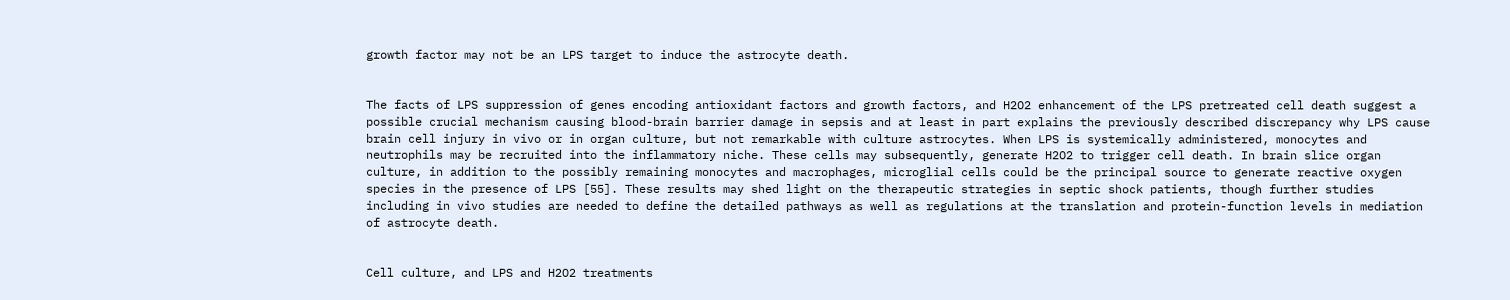growth factor may not be an LPS target to induce the astrocyte death.


The facts of LPS suppression of genes encoding antioxidant factors and growth factors, and H2O2 enhancement of the LPS pretreated cell death suggest a possible crucial mechanism causing blood-brain barrier damage in sepsis and at least in part explains the previously described discrepancy why LPS cause brain cell injury in vivo or in organ culture, but not remarkable with culture astrocytes. When LPS is systemically administered, monocytes and neutrophils may be recruited into the inflammatory niche. These cells may subsequently, generate H2O2 to trigger cell death. In brain slice organ culture, in addition to the possibly remaining monocytes and macrophages, microglial cells could be the principal source to generate reactive oxygen species in the presence of LPS [55]. These results may shed light on the therapeutic strategies in septic shock patients, though further studies including in vivo studies are needed to define the detailed pathways as well as regulations at the translation and protein-function levels in mediation of astrocyte death.


Cell culture, and LPS and H2O2 treatments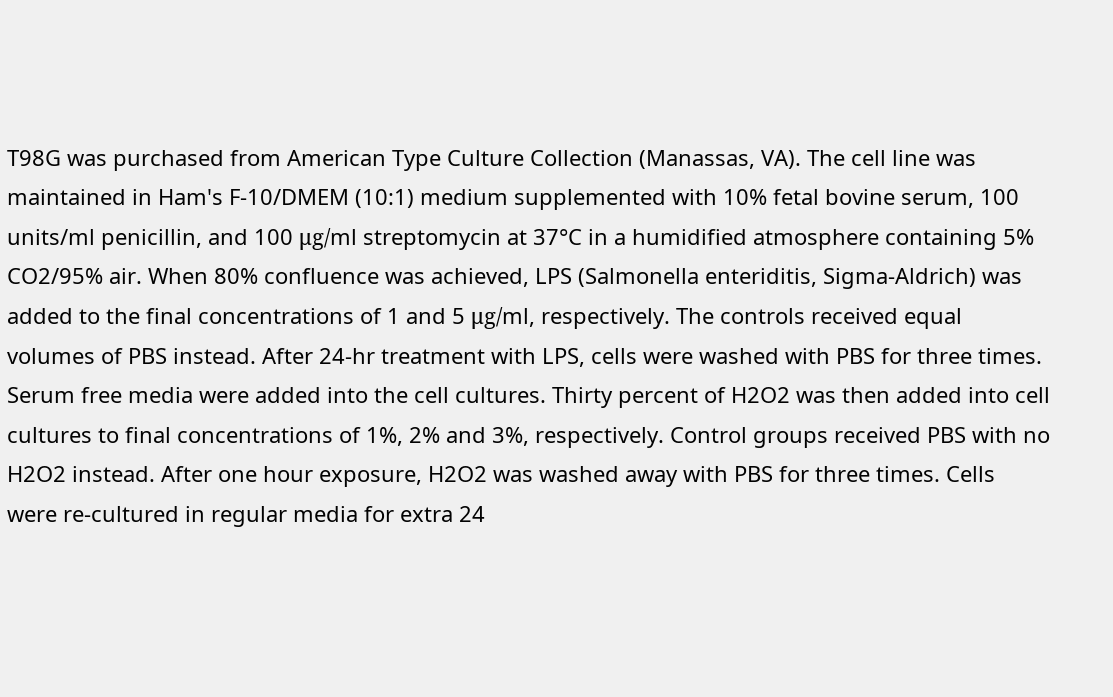T98G was purchased from American Type Culture Collection (Manassas, VA). The cell line was maintained in Ham's F-10/DMEM (10:1) medium supplemented with 10% fetal bovine serum, 100 units/ml penicillin, and 100 μg/ml streptomycin at 37°C in a humidified atmosphere containing 5% CO2/95% air. When 80% confluence was achieved, LPS (Salmonella enteriditis, Sigma-Aldrich) was added to the final concentrations of 1 and 5 μg/ml, respectively. The controls received equal volumes of PBS instead. After 24-hr treatment with LPS, cells were washed with PBS for three times. Serum free media were added into the cell cultures. Thirty percent of H2O2 was then added into cell cultures to final concentrations of 1%, 2% and 3%, respectively. Control groups received PBS with no H2O2 instead. After one hour exposure, H2O2 was washed away with PBS for three times. Cells were re-cultured in regular media for extra 24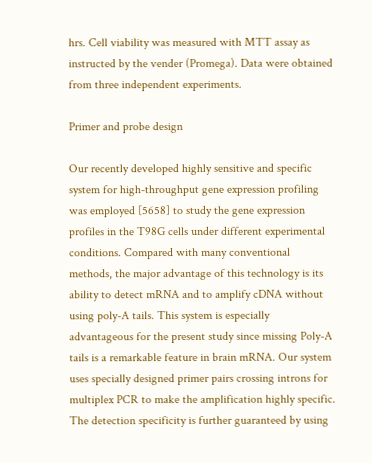hrs. Cell viability was measured with MTT assay as instructed by the vender (Promega). Data were obtained from three independent experiments.

Primer and probe design

Our recently developed highly sensitive and specific system for high-throughput gene expression profiling was employed [5658] to study the gene expression profiles in the T98G cells under different experimental conditions. Compared with many conventional methods, the major advantage of this technology is its ability to detect mRNA and to amplify cDNA without using poly-A tails. This system is especially advantageous for the present study since missing Poly-A tails is a remarkable feature in brain mRNA. Our system uses specially designed primer pairs crossing introns for multiplex PCR to make the amplification highly specific. The detection specificity is further guaranteed by using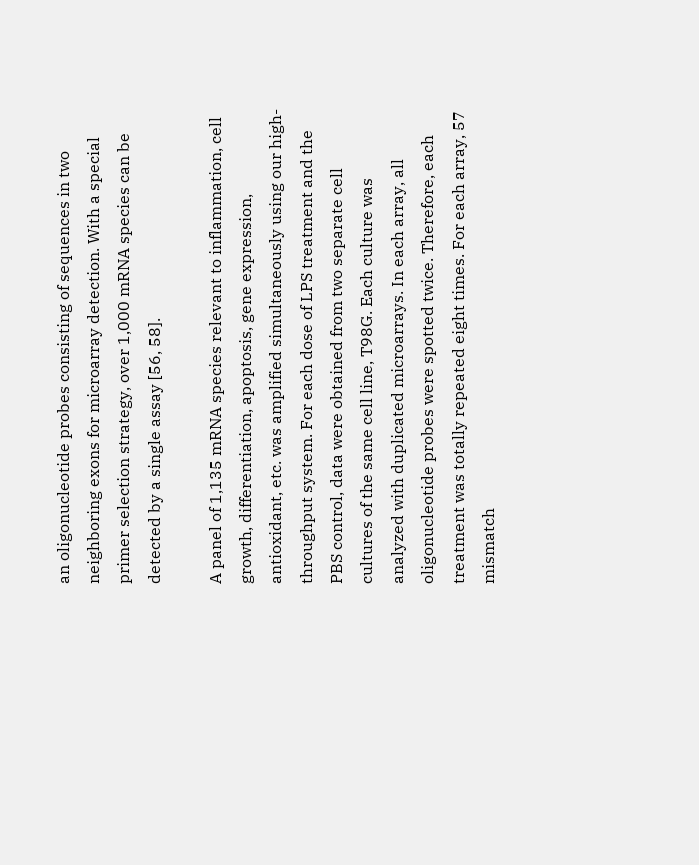an oligonucleotide probes consisting of sequences in two neighboring exons for microarray detection. With a special primer selection strategy, over 1,000 mRNA species can be detected by a single assay [56, 58].

A panel of 1,135 mRNA species relevant to inflammation, cell growth, differentiation, apoptosis, gene expression, antioxidant, etc. was amplified simultaneously using our high-throughput system. For each dose of LPS treatment and the PBS control, data were obtained from two separate cell cultures of the same cell line, T98G. Each culture was analyzed with duplicated microarrays. In each array, all oligonucleotide probes were spotted twice. Therefore, each treatment was totally repeated eight times. For each array, 57 mismatch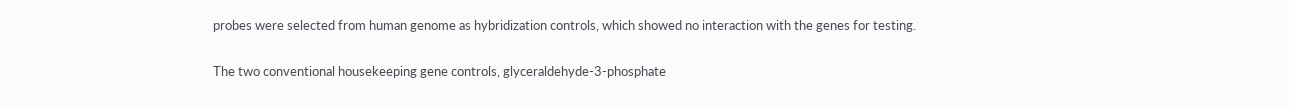probes were selected from human genome as hybridization controls, which showed no interaction with the genes for testing.

The two conventional housekeeping gene controls, glyceraldehyde-3-phosphate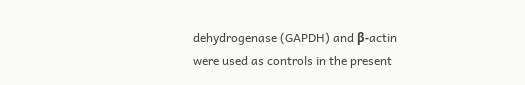dehydrogenase (GAPDH) and β-actin were used as controls in the present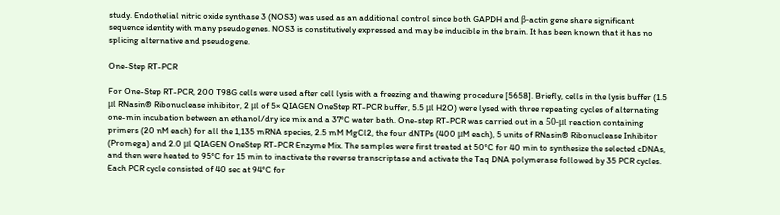study. Endothelial nitric oxide synthase 3 (NOS3) was used as an additional control since both GAPDH and β-actin gene share significant sequence identity with many pseudogenes. NOS3 is constitutively expressed and may be inducible in the brain. It has been known that it has no splicing alternative and pseudogene.

One-Step RT-PCR

For One-Step RT-PCR, 200 T98G cells were used after cell lysis with a freezing and thawing procedure [5658]. Briefly, cells in the lysis buffer (1.5 μl RNasin® Ribonuclease inhibitor, 2 μl of 5× QIAGEN OneStep RT-PCR buffer, 5.5 μl H2O) were lysed with three repeating cycles of alternating one-min incubation between an ethanol/dry ice mix and a 37°C water bath. One-step RT-PCR was carried out in a 50-μl reaction containing primers (20 nM each) for all the 1,135 mRNA species, 2.5 mM MgCl2, the four dNTPs (400 μM each), 5 units of RNasin® Ribonuclease Inhibitor (Promega) and 2.0 μl QIAGEN OneStep RT-PCR Enzyme Mix. The samples were first treated at 50°C for 40 min to synthesize the selected cDNAs, and then were heated to 95°C for 15 min to inactivate the reverse transcriptase and activate the Taq DNA polymerase followed by 35 PCR cycles. Each PCR cycle consisted of 40 sec at 94°C for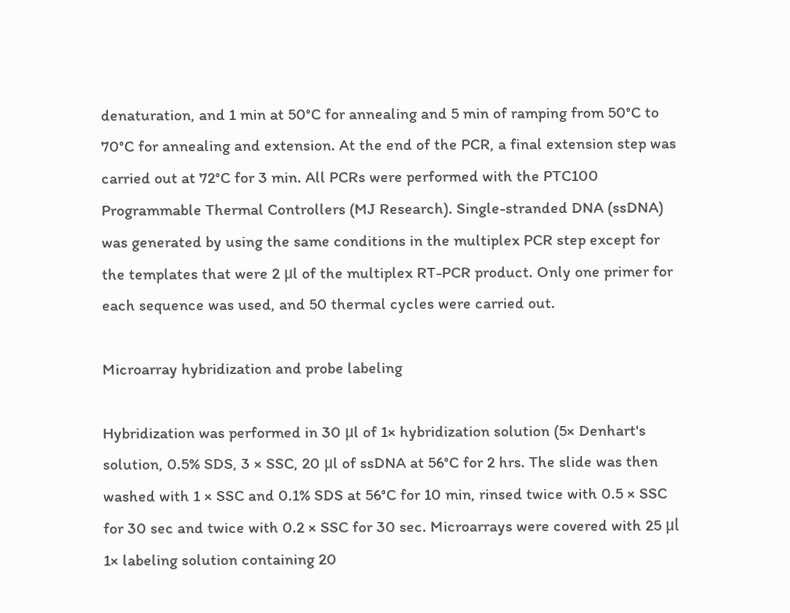denaturation, and 1 min at 50°C for annealing and 5 min of ramping from 50°C to 70°C for annealing and extension. At the end of the PCR, a final extension step was carried out at 72°C for 3 min. All PCRs were performed with the PTC100 Programmable Thermal Controllers (MJ Research). Single-stranded DNA (ssDNA) was generated by using the same conditions in the multiplex PCR step except for the templates that were 2 μl of the multiplex RT-PCR product. Only one primer for each sequence was used, and 50 thermal cycles were carried out.

Microarray hybridization and probe labeling

Hybridization was performed in 30 μl of 1× hybridization solution (5× Denhart's solution, 0.5% SDS, 3 × SSC, 20 μl of ssDNA at 56°C for 2 hrs. The slide was then washed with 1 × SSC and 0.1% SDS at 56°C for 10 min, rinsed twice with 0.5 × SSC for 30 sec and twice with 0.2 × SSC for 30 sec. Microarrays were covered with 25 μl 1× labeling solution containing 20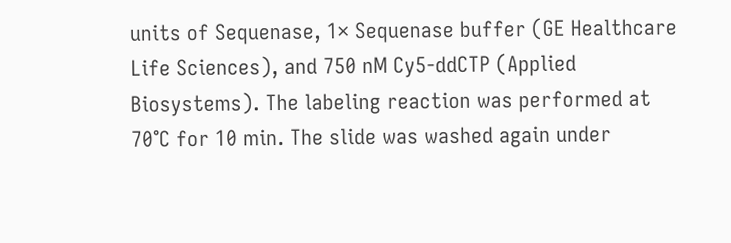units of Sequenase, 1× Sequenase buffer (GE Healthcare Life Sciences), and 750 nM Cy5-ddCTP (Applied Biosystems). The labeling reaction was performed at 70°C for 10 min. The slide was washed again under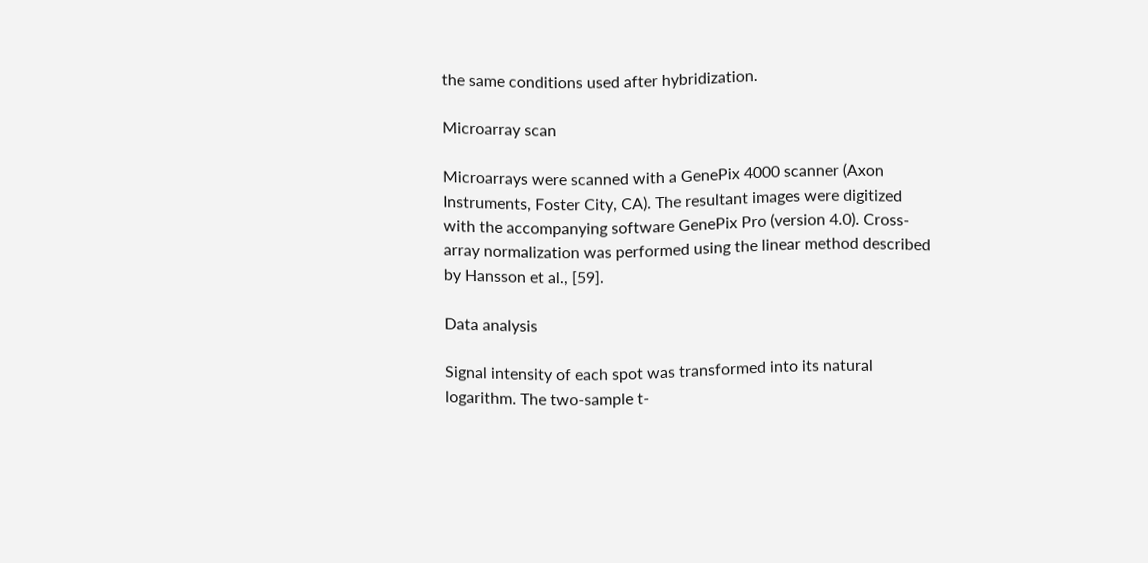the same conditions used after hybridization.

Microarray scan

Microarrays were scanned with a GenePix 4000 scanner (Axon Instruments, Foster City, CA). The resultant images were digitized with the accompanying software GenePix Pro (version 4.0). Cross-array normalization was performed using the linear method described by Hansson et al., [59].

Data analysis

Signal intensity of each spot was transformed into its natural logarithm. The two-sample t-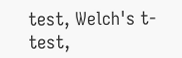test, Welch's t-test,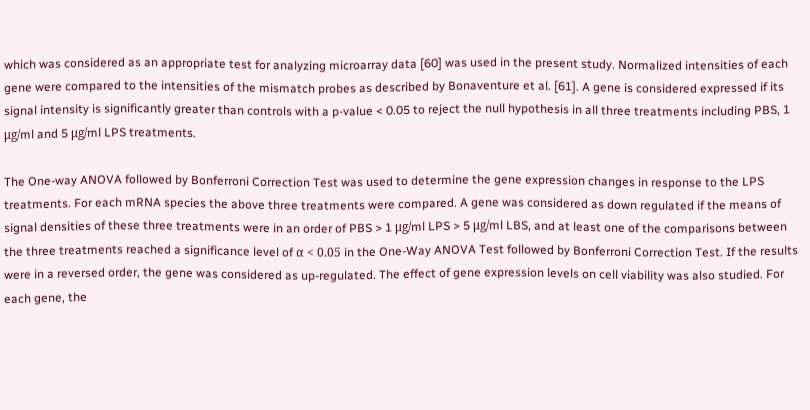which was considered as an appropriate test for analyzing microarray data [60] was used in the present study. Normalized intensities of each gene were compared to the intensities of the mismatch probes as described by Bonaventure et al. [61]. A gene is considered expressed if its signal intensity is significantly greater than controls with a p-value < 0.05 to reject the null hypothesis in all three treatments including PBS, 1 μg/ml and 5 μg/ml LPS treatments.

The One-way ANOVA followed by Bonferroni Correction Test was used to determine the gene expression changes in response to the LPS treatments. For each mRNA species the above three treatments were compared. A gene was considered as down regulated if the means of signal densities of these three treatments were in an order of PBS > 1 μg/ml LPS > 5 μg/ml LBS, and at least one of the comparisons between the three treatments reached a significance level of α < 0.05 in the One-Way ANOVA Test followed by Bonferroni Correction Test. If the results were in a reversed order, the gene was considered as up-regulated. The effect of gene expression levels on cell viability was also studied. For each gene, the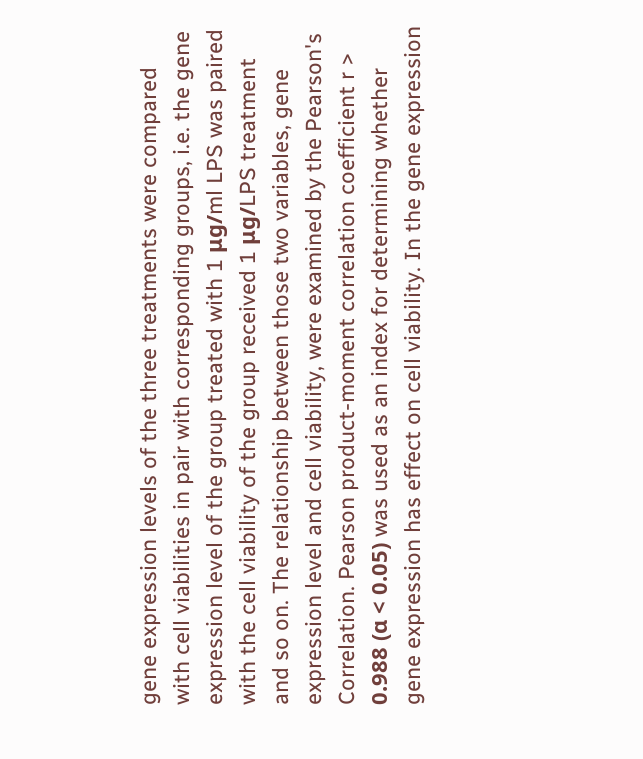gene expression levels of the three treatments were compared with cell viabilities in pair with corresponding groups, i.e. the gene expression level of the group treated with 1 μg/ml LPS was paired with the cell viability of the group received 1 μg/LPS treatment and so on. The relationship between those two variables, gene expression level and cell viability, were examined by the Pearson's Correlation. Pearson product-moment correlation coefficient r > 0.988 (α < 0.05) was used as an index for determining whether gene expression has effect on cell viability. In the gene expression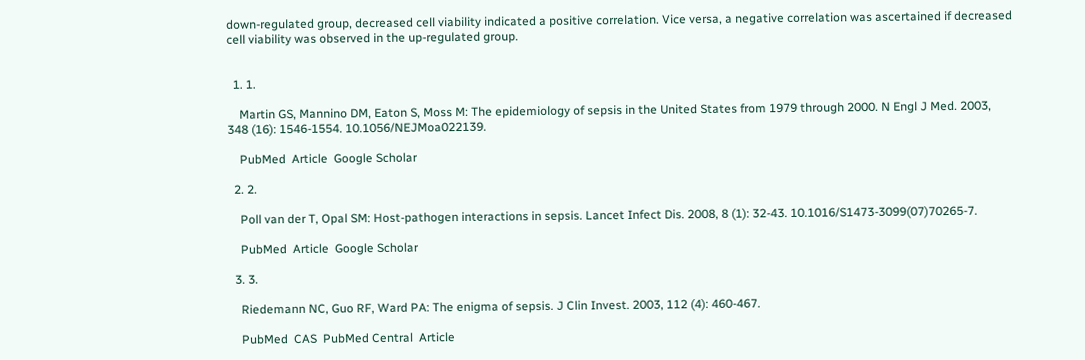down-regulated group, decreased cell viability indicated a positive correlation. Vice versa, a negative correlation was ascertained if decreased cell viability was observed in the up-regulated group.


  1. 1.

    Martin GS, Mannino DM, Eaton S, Moss M: The epidemiology of sepsis in the United States from 1979 through 2000. N Engl J Med. 2003, 348 (16): 1546-1554. 10.1056/NEJMoa022139.

    PubMed  Article  Google Scholar

  2. 2.

    Poll van der T, Opal SM: Host-pathogen interactions in sepsis. Lancet Infect Dis. 2008, 8 (1): 32-43. 10.1016/S1473-3099(07)70265-7.

    PubMed  Article  Google Scholar

  3. 3.

    Riedemann NC, Guo RF, Ward PA: The enigma of sepsis. J Clin Invest. 2003, 112 (4): 460-467.

    PubMed  CAS  PubMed Central  Article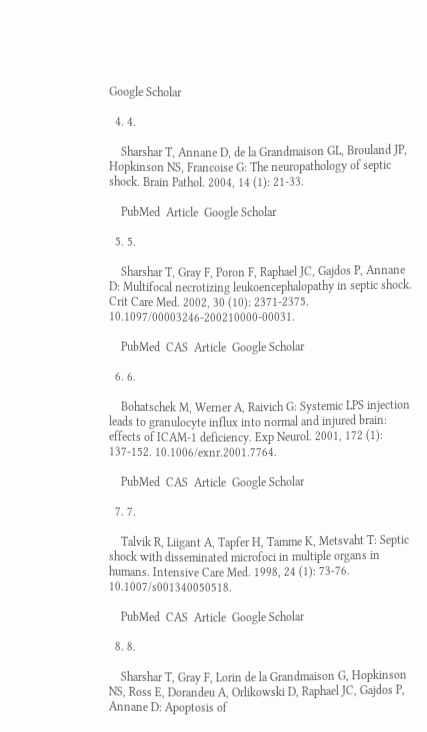Google Scholar

  4. 4.

    Sharshar T, Annane D, de la Grandmaison GL, Brouland JP, Hopkinson NS, Francoise G: The neuropathology of septic shock. Brain Pathol. 2004, 14 (1): 21-33.

    PubMed  Article  Google Scholar

  5. 5.

    Sharshar T, Gray F, Poron F, Raphael JC, Gajdos P, Annane D: Multifocal necrotizing leukoencephalopathy in septic shock. Crit Care Med. 2002, 30 (10): 2371-2375. 10.1097/00003246-200210000-00031.

    PubMed  CAS  Article  Google Scholar

  6. 6.

    Bohatschek M, Werner A, Raivich G: Systemic LPS injection leads to granulocyte influx into normal and injured brain: effects of ICAM-1 deficiency. Exp Neurol. 2001, 172 (1): 137-152. 10.1006/exnr.2001.7764.

    PubMed  CAS  Article  Google Scholar

  7. 7.

    Talvik R, Liigant A, Tapfer H, Tamme K, Metsvaht T: Septic shock with disseminated microfoci in multiple organs in humans. Intensive Care Med. 1998, 24 (1): 73-76. 10.1007/s001340050518.

    PubMed  CAS  Article  Google Scholar

  8. 8.

    Sharshar T, Gray F, Lorin de la Grandmaison G, Hopkinson NS, Ross E, Dorandeu A, Orlikowski D, Raphael JC, Gajdos P, Annane D: Apoptosis of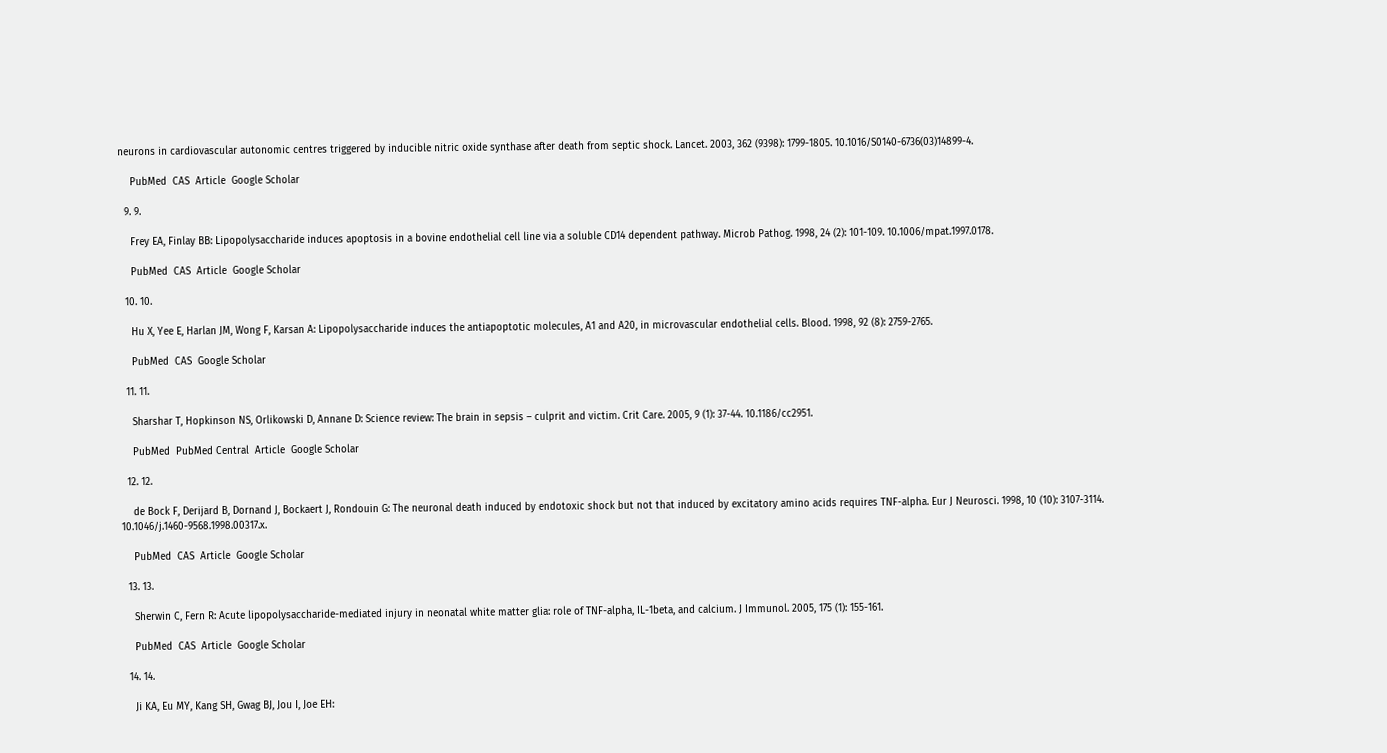neurons in cardiovascular autonomic centres triggered by inducible nitric oxide synthase after death from septic shock. Lancet. 2003, 362 (9398): 1799-1805. 10.1016/S0140-6736(03)14899-4.

    PubMed  CAS  Article  Google Scholar

  9. 9.

    Frey EA, Finlay BB: Lipopolysaccharide induces apoptosis in a bovine endothelial cell line via a soluble CD14 dependent pathway. Microb Pathog. 1998, 24 (2): 101-109. 10.1006/mpat.1997.0178.

    PubMed  CAS  Article  Google Scholar

  10. 10.

    Hu X, Yee E, Harlan JM, Wong F, Karsan A: Lipopolysaccharide induces the antiapoptotic molecules, A1 and A20, in microvascular endothelial cells. Blood. 1998, 92 (8): 2759-2765.

    PubMed  CAS  Google Scholar

  11. 11.

    Sharshar T, Hopkinson NS, Orlikowski D, Annane D: Science review: The brain in sepsis – culprit and victim. Crit Care. 2005, 9 (1): 37-44. 10.1186/cc2951.

    PubMed  PubMed Central  Article  Google Scholar

  12. 12.

    de Bock F, Derijard B, Dornand J, Bockaert J, Rondouin G: The neuronal death induced by endotoxic shock but not that induced by excitatory amino acids requires TNF-alpha. Eur J Neurosci. 1998, 10 (10): 3107-3114. 10.1046/j.1460-9568.1998.00317.x.

    PubMed  CAS  Article  Google Scholar

  13. 13.

    Sherwin C, Fern R: Acute lipopolysaccharide-mediated injury in neonatal white matter glia: role of TNF-alpha, IL-1beta, and calcium. J Immunol. 2005, 175 (1): 155-161.

    PubMed  CAS  Article  Google Scholar

  14. 14.

    Ji KA, Eu MY, Kang SH, Gwag BJ, Jou I, Joe EH: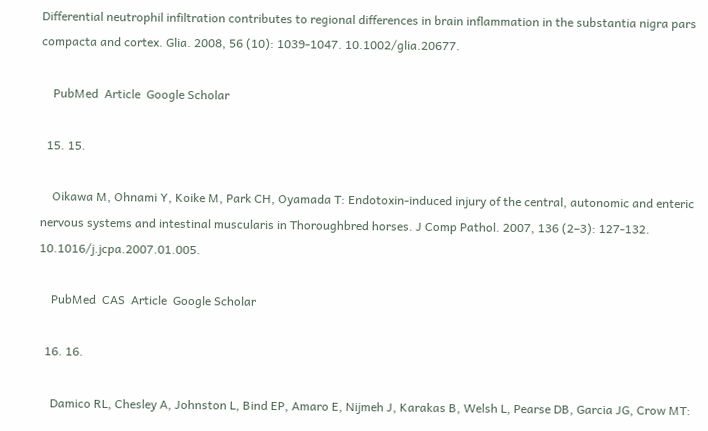Differential neutrophil infiltration contributes to regional differences in brain inflammation in the substantia nigra pars compacta and cortex. Glia. 2008, 56 (10): 1039-1047. 10.1002/glia.20677.

    PubMed  Article  Google Scholar

  15. 15.

    Oikawa M, Ohnami Y, Koike M, Park CH, Oyamada T: Endotoxin-induced injury of the central, autonomic and enteric nervous systems and intestinal muscularis in Thoroughbred horses. J Comp Pathol. 2007, 136 (2–3): 127-132. 10.1016/j.jcpa.2007.01.005.

    PubMed  CAS  Article  Google Scholar

  16. 16.

    Damico RL, Chesley A, Johnston L, Bind EP, Amaro E, Nijmeh J, Karakas B, Welsh L, Pearse DB, Garcia JG, Crow MT: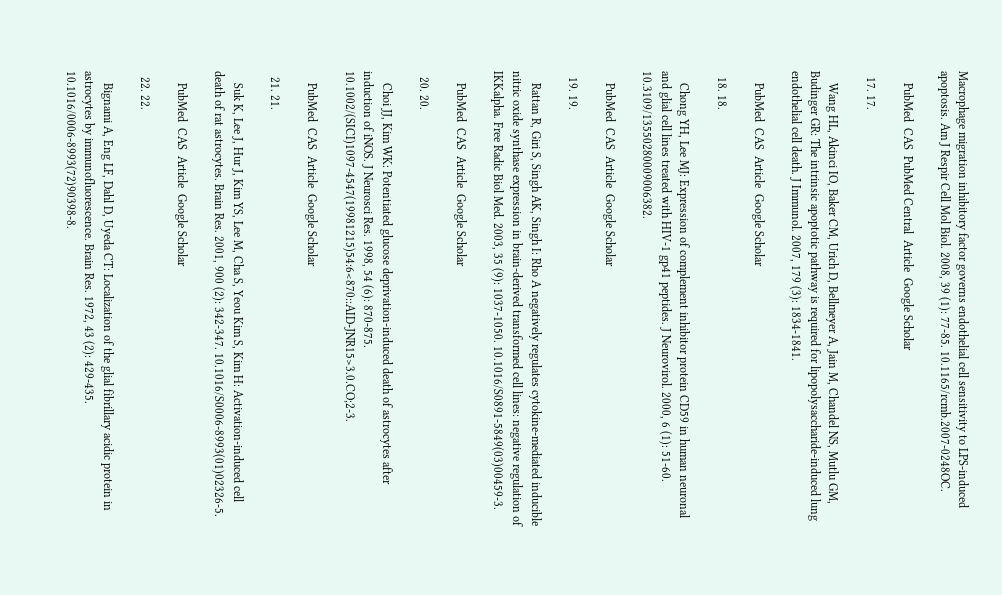Macrophage migration inhibitory factor governs endothelial cell sensitivity to LPS-induced apoptosis. Am J Respir Cell Mol Biol. 2008, 39 (1): 77-85. 10.1165/rcmb.2007-0248OC.

    PubMed  CAS  PubMed Central  Article  Google Scholar

  17. 17.

    Wang HL, Akinci IO, Baker CM, Urich D, Bellmeyer A, Jain M, Chandel NS, Mutlu GM, Budinger GR: The intrinsic apoptotic pathway is required for lipopolysaccharide-induced lung endothelial cell death. J Immunol. 2007, 179 (3): 1834-1841.

    PubMed  CAS  Article  Google Scholar

  18. 18.

    Chong YH, Lee MJ: Expression of complement inhibitor protein CD59 in human neuronal and glial cell lines treated with HIV-1 gp41 peptides. J Neurovirol. 2000, 6 (1): 51-60. 10.3109/13550280009006382.

    PubMed  CAS  Article  Google Scholar

  19. 19.

    Rattan R, Giri S, Singh AK, Singh I: Rho A negatively regulates cytokine-mediated inducible nitric oxide synthase expression in brain-derived transformed cell lines: negative regulation of IKKalpha. Free Radic Biol Med. 2003, 35 (9): 1037-1050. 10.1016/S0891-5849(03)00459-3.

    PubMed  CAS  Article  Google Scholar

  20. 20.

    Choi JJ, Kim WK: Potentiated glucose deprivation-induced death of astrocytes after induction of iNOS. J Neurosci Res. 1998, 54 (6): 870-875. 10.1002/(SICI)1097-4547(19981215)54:6<870::AID-JNR15>3.0.CO;2-3.

    PubMed  CAS  Article  Google Scholar

  21. 21.

    Suk K, Lee J, Hur J, Kim YS, Lee M, Cha S, Yeou Kim S, Kim H: Activation-induced cell death of rat astrocytes. Brain Res. 2001, 900 (2): 342-347. 10.1016/S0006-8993(01)02326-5.

    PubMed  CAS  Article  Google Scholar

  22. 22.

    Bignami A, Eng LF, Dahl D, Uyeda CT: Localization of the glial fibrillary acidic protein in astrocytes by immunofluorescence. Brain Res. 1972, 43 (2): 429-435. 10.1016/0006-8993(72)90398-8.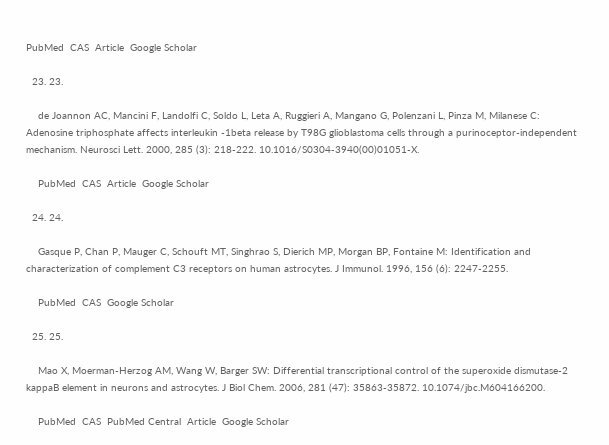PubMed  CAS  Article  Google Scholar

  23. 23.

    de Joannon AC, Mancini F, Landolfi C, Soldo L, Leta A, Ruggieri A, Mangano G, Polenzani L, Pinza M, Milanese C: Adenosine triphosphate affects interleukin -1beta release by T98G glioblastoma cells through a purinoceptor-independent mechanism. Neurosci Lett. 2000, 285 (3): 218-222. 10.1016/S0304-3940(00)01051-X.

    PubMed  CAS  Article  Google Scholar

  24. 24.

    Gasque P, Chan P, Mauger C, Schouft MT, Singhrao S, Dierich MP, Morgan BP, Fontaine M: Identification and characterization of complement C3 receptors on human astrocytes. J Immunol. 1996, 156 (6): 2247-2255.

    PubMed  CAS  Google Scholar

  25. 25.

    Mao X, Moerman-Herzog AM, Wang W, Barger SW: Differential transcriptional control of the superoxide dismutase-2 kappaB element in neurons and astrocytes. J Biol Chem. 2006, 281 (47): 35863-35872. 10.1074/jbc.M604166200.

    PubMed  CAS  PubMed Central  Article  Google Scholar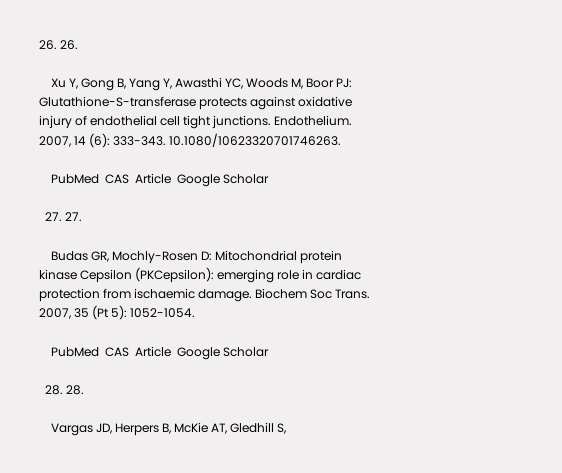26. 26.

    Xu Y, Gong B, Yang Y, Awasthi YC, Woods M, Boor PJ: Glutathione-S-transferase protects against oxidative injury of endothelial cell tight junctions. Endothelium. 2007, 14 (6): 333-343. 10.1080/10623320701746263.

    PubMed  CAS  Article  Google Scholar

  27. 27.

    Budas GR, Mochly-Rosen D: Mitochondrial protein kinase Cepsilon (PKCepsilon): emerging role in cardiac protection from ischaemic damage. Biochem Soc Trans. 2007, 35 (Pt 5): 1052-1054.

    PubMed  CAS  Article  Google Scholar

  28. 28.

    Vargas JD, Herpers B, McKie AT, Gledhill S,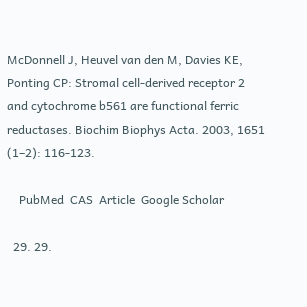McDonnell J, Heuvel van den M, Davies KE, Ponting CP: Stromal cell-derived receptor 2 and cytochrome b561 are functional ferric reductases. Biochim Biophys Acta. 2003, 1651 (1–2): 116-123.

    PubMed  CAS  Article  Google Scholar

  29. 29.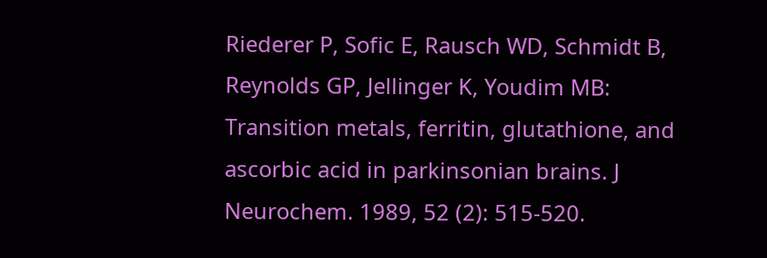Riederer P, Sofic E, Rausch WD, Schmidt B, Reynolds GP, Jellinger K, Youdim MB: Transition metals, ferritin, glutathione, and ascorbic acid in parkinsonian brains. J Neurochem. 1989, 52 (2): 515-520.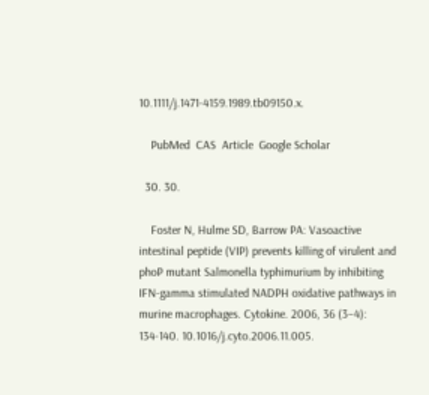10.1111/j.1471-4159.1989.tb09150.x.

    PubMed  CAS  Article  Google Scholar

  30. 30.

    Foster N, Hulme SD, Barrow PA: Vasoactive intestinal peptide (VIP) prevents killing of virulent and phoP mutant Salmonella typhimurium by inhibiting IFN-gamma stimulated NADPH oxidative pathways in murine macrophages. Cytokine. 2006, 36 (3–4): 134-140. 10.1016/j.cyto.2006.11.005.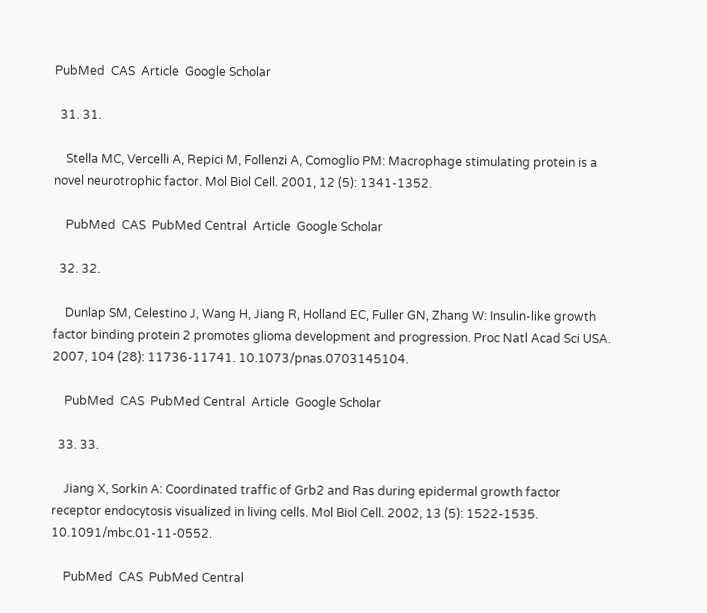PubMed  CAS  Article  Google Scholar

  31. 31.

    Stella MC, Vercelli A, Repici M, Follenzi A, Comoglio PM: Macrophage stimulating protein is a novel neurotrophic factor. Mol Biol Cell. 2001, 12 (5): 1341-1352.

    PubMed  CAS  PubMed Central  Article  Google Scholar

  32. 32.

    Dunlap SM, Celestino J, Wang H, Jiang R, Holland EC, Fuller GN, Zhang W: Insulin-like growth factor binding protein 2 promotes glioma development and progression. Proc Natl Acad Sci USA. 2007, 104 (28): 11736-11741. 10.1073/pnas.0703145104.

    PubMed  CAS  PubMed Central  Article  Google Scholar

  33. 33.

    Jiang X, Sorkin A: Coordinated traffic of Grb2 and Ras during epidermal growth factor receptor endocytosis visualized in living cells. Mol Biol Cell. 2002, 13 (5): 1522-1535. 10.1091/mbc.01-11-0552.

    PubMed  CAS  PubMed Central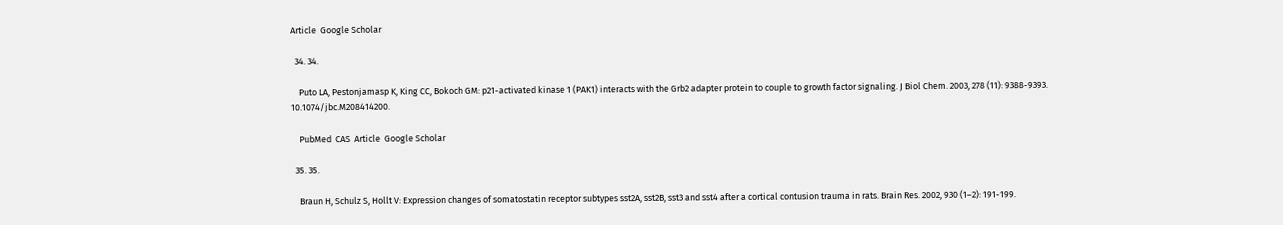Article  Google Scholar

  34. 34.

    Puto LA, Pestonjamasp K, King CC, Bokoch GM: p21-activated kinase 1 (PAK1) interacts with the Grb2 adapter protein to couple to growth factor signaling. J Biol Chem. 2003, 278 (11): 9388-9393. 10.1074/jbc.M208414200.

    PubMed  CAS  Article  Google Scholar

  35. 35.

    Braun H, Schulz S, Hollt V: Expression changes of somatostatin receptor subtypes sst2A, sst2B, sst3 and sst4 after a cortical contusion trauma in rats. Brain Res. 2002, 930 (1–2): 191-199.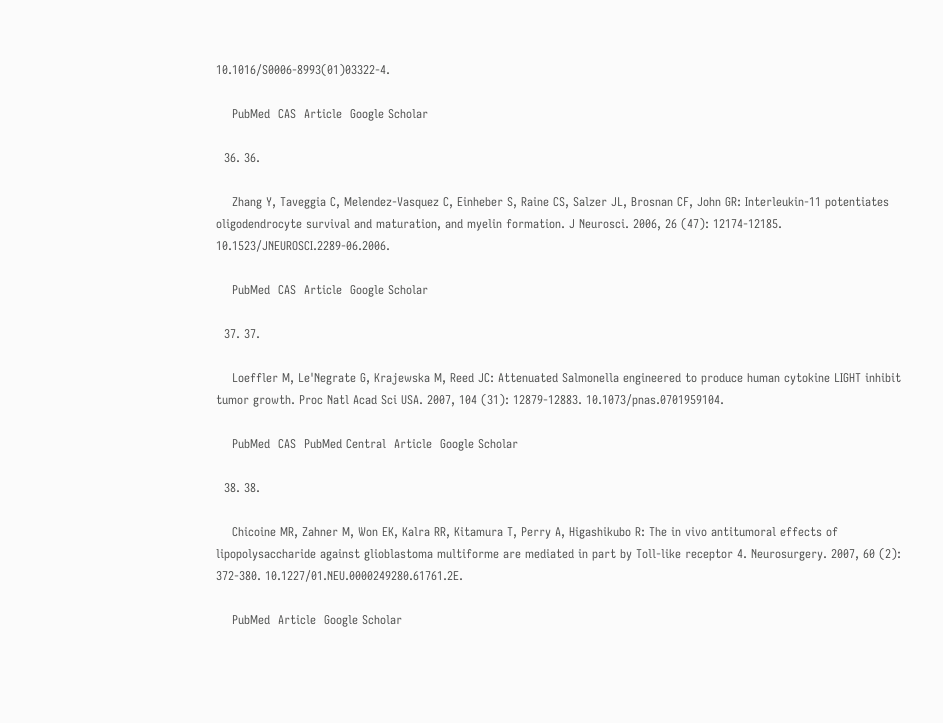10.1016/S0006-8993(01)03322-4.

    PubMed  CAS  Article  Google Scholar

  36. 36.

    Zhang Y, Taveggia C, Melendez-Vasquez C, Einheber S, Raine CS, Salzer JL, Brosnan CF, John GR: Interleukin-11 potentiates oligodendrocyte survival and maturation, and myelin formation. J Neurosci. 2006, 26 (47): 12174-12185. 10.1523/JNEUROSCI.2289-06.2006.

    PubMed  CAS  Article  Google Scholar

  37. 37.

    Loeffler M, Le'Negrate G, Krajewska M, Reed JC: Attenuated Salmonella engineered to produce human cytokine LIGHT inhibit tumor growth. Proc Natl Acad Sci USA. 2007, 104 (31): 12879-12883. 10.1073/pnas.0701959104.

    PubMed  CAS  PubMed Central  Article  Google Scholar

  38. 38.

    Chicoine MR, Zahner M, Won EK, Kalra RR, Kitamura T, Perry A, Higashikubo R: The in vivo antitumoral effects of lipopolysaccharide against glioblastoma multiforme are mediated in part by Toll-like receptor 4. Neurosurgery. 2007, 60 (2): 372-380. 10.1227/01.NEU.0000249280.61761.2E.

    PubMed  Article  Google Scholar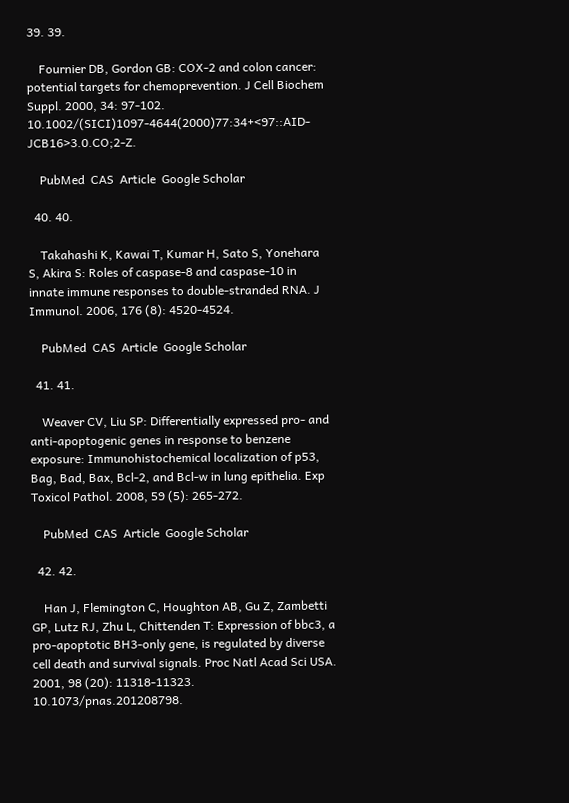39. 39.

    Fournier DB, Gordon GB: COX-2 and colon cancer: potential targets for chemoprevention. J Cell Biochem Suppl. 2000, 34: 97-102. 10.1002/(SICI)1097-4644(2000)77:34+<97::AID-JCB16>3.0.CO;2-Z.

    PubMed  CAS  Article  Google Scholar

  40. 40.

    Takahashi K, Kawai T, Kumar H, Sato S, Yonehara S, Akira S: Roles of caspase-8 and caspase-10 in innate immune responses to double-stranded RNA. J Immunol. 2006, 176 (8): 4520-4524.

    PubMed  CAS  Article  Google Scholar

  41. 41.

    Weaver CV, Liu SP: Differentially expressed pro- and anti-apoptogenic genes in response to benzene exposure: Immunohistochemical localization of p53, Bag, Bad, Bax, Bcl-2, and Bcl-w in lung epithelia. Exp Toxicol Pathol. 2008, 59 (5): 265-272.

    PubMed  CAS  Article  Google Scholar

  42. 42.

    Han J, Flemington C, Houghton AB, Gu Z, Zambetti GP, Lutz RJ, Zhu L, Chittenden T: Expression of bbc3, a pro-apoptotic BH3-only gene, is regulated by diverse cell death and survival signals. Proc Natl Acad Sci USA. 2001, 98 (20): 11318-11323. 10.1073/pnas.201208798.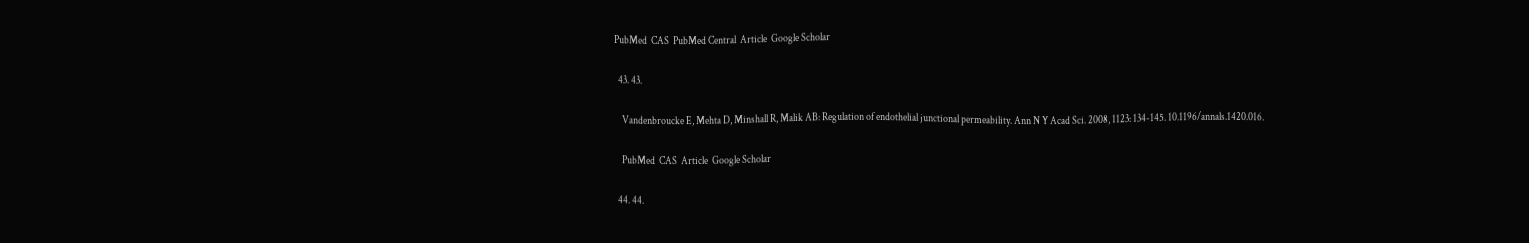PubMed  CAS  PubMed Central  Article  Google Scholar

  43. 43.

    Vandenbroucke E, Mehta D, Minshall R, Malik AB: Regulation of endothelial junctional permeability. Ann N Y Acad Sci. 2008, 1123: 134-145. 10.1196/annals.1420.016.

    PubMed  CAS  Article  Google Scholar

  44. 44.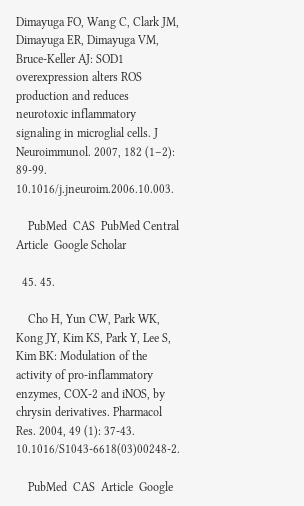Dimayuga FO, Wang C, Clark JM, Dimayuga ER, Dimayuga VM, Bruce-Keller AJ: SOD1 overexpression alters ROS production and reduces neurotoxic inflammatory signaling in microglial cells. J Neuroimmunol. 2007, 182 (1–2): 89-99. 10.1016/j.jneuroim.2006.10.003.

    PubMed  CAS  PubMed Central  Article  Google Scholar

  45. 45.

    Cho H, Yun CW, Park WK, Kong JY, Kim KS, Park Y, Lee S, Kim BK: Modulation of the activity of pro-inflammatory enzymes, COX-2 and iNOS, by chrysin derivatives. Pharmacol Res. 2004, 49 (1): 37-43. 10.1016/S1043-6618(03)00248-2.

    PubMed  CAS  Article  Google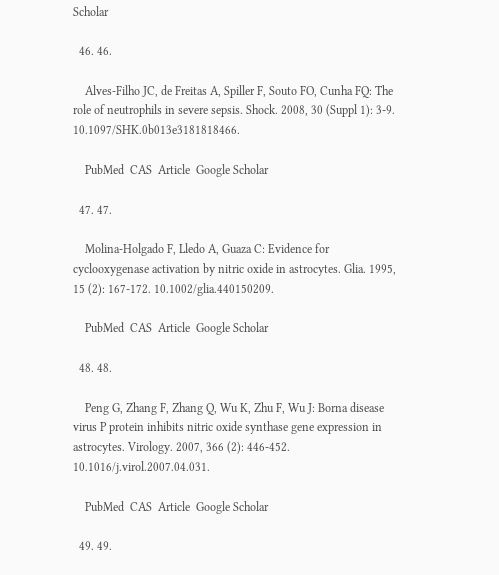Scholar

  46. 46.

    Alves-Filho JC, de Freitas A, Spiller F, Souto FO, Cunha FQ: The role of neutrophils in severe sepsis. Shock. 2008, 30 (Suppl 1): 3-9. 10.1097/SHK.0b013e3181818466.

    PubMed  CAS  Article  Google Scholar

  47. 47.

    Molina-Holgado F, Lledo A, Guaza C: Evidence for cyclooxygenase activation by nitric oxide in astrocytes. Glia. 1995, 15 (2): 167-172. 10.1002/glia.440150209.

    PubMed  CAS  Article  Google Scholar

  48. 48.

    Peng G, Zhang F, Zhang Q, Wu K, Zhu F, Wu J: Borna disease virus P protein inhibits nitric oxide synthase gene expression in astrocytes. Virology. 2007, 366 (2): 446-452. 10.1016/j.virol.2007.04.031.

    PubMed  CAS  Article  Google Scholar

  49. 49.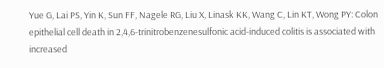Yue G, Lai PS, Yin K, Sun FF, Nagele RG, Liu X, Linask KK, Wang C, Lin KT, Wong PY: Colon epithelial cell death in 2,4,6-trinitrobenzenesulfonic acid-induced colitis is associated with increased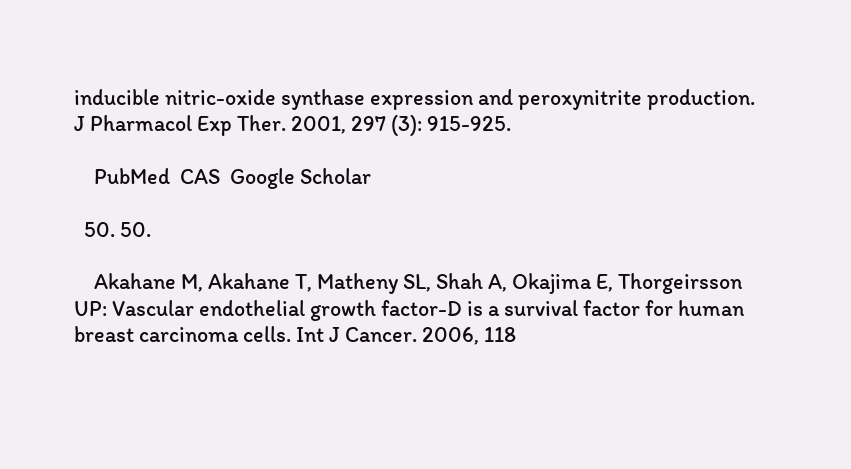inducible nitric-oxide synthase expression and peroxynitrite production. J Pharmacol Exp Ther. 2001, 297 (3): 915-925.

    PubMed  CAS  Google Scholar

  50. 50.

    Akahane M, Akahane T, Matheny SL, Shah A, Okajima E, Thorgeirsson UP: Vascular endothelial growth factor-D is a survival factor for human breast carcinoma cells. Int J Cancer. 2006, 118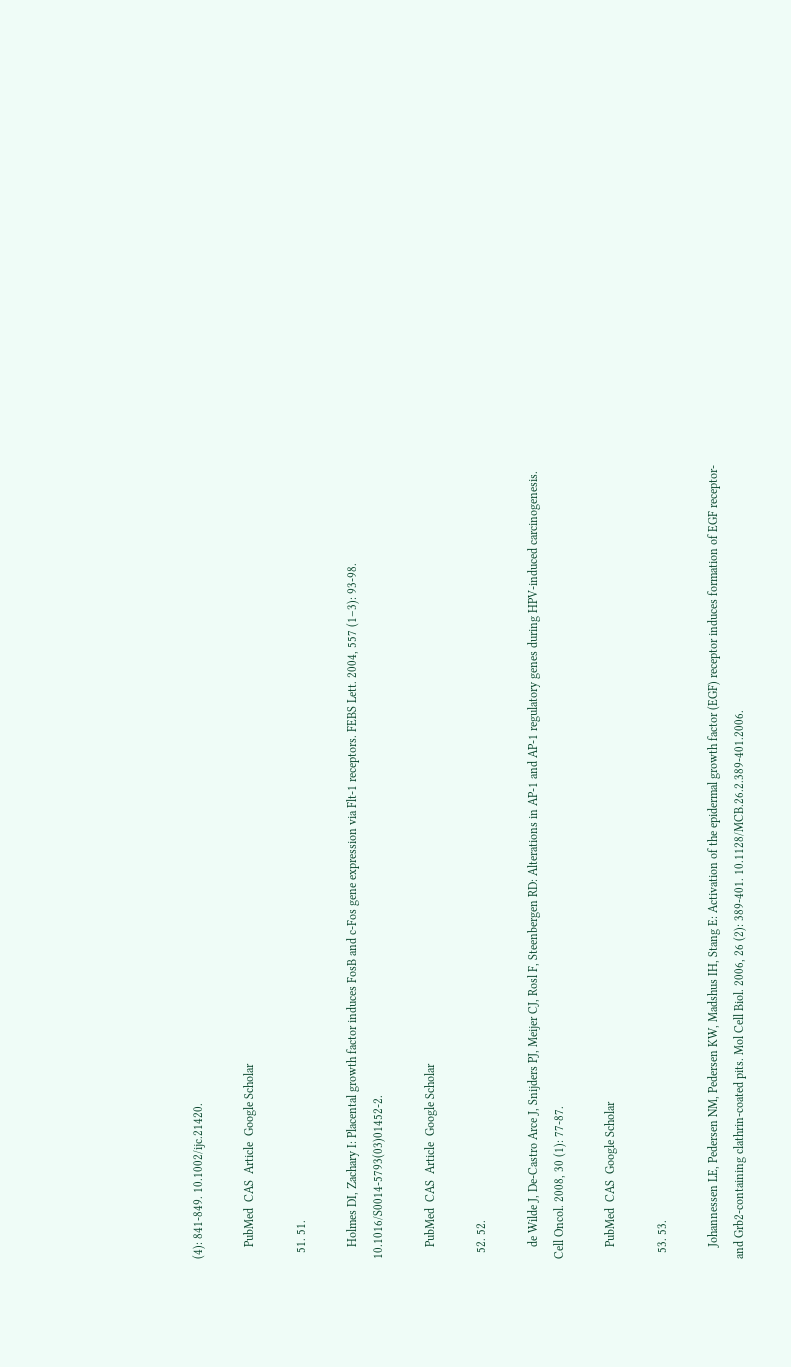(4): 841-849. 10.1002/ijc.21420.

    PubMed  CAS  Article  Google Scholar

  51. 51.

    Holmes DI, Zachary I: Placental growth factor induces FosB and c-Fos gene expression via Flt-1 receptors. FEBS Lett. 2004, 557 (1–3): 93-98. 10.1016/S0014-5793(03)01452-2.

    PubMed  CAS  Article  Google Scholar

  52. 52.

    de Wilde J, De-Castro Arce J, Snijders PJ, Meijer CJ, Rosl F, Steenbergen RD: Alterations in AP-1 and AP-1 regulatory genes during HPV-induced carcinogenesis. Cell Oncol. 2008, 30 (1): 77-87.

    PubMed  CAS  Google Scholar

  53. 53.

    Johannessen LE, Pedersen NM, Pedersen KW, Madshus IH, Stang E: Activation of the epidermal growth factor (EGF) receptor induces formation of EGF receptor- and Grb2-containing clathrin-coated pits. Mol Cell Biol. 2006, 26 (2): 389-401. 10.1128/MCB.26.2.389-401.2006.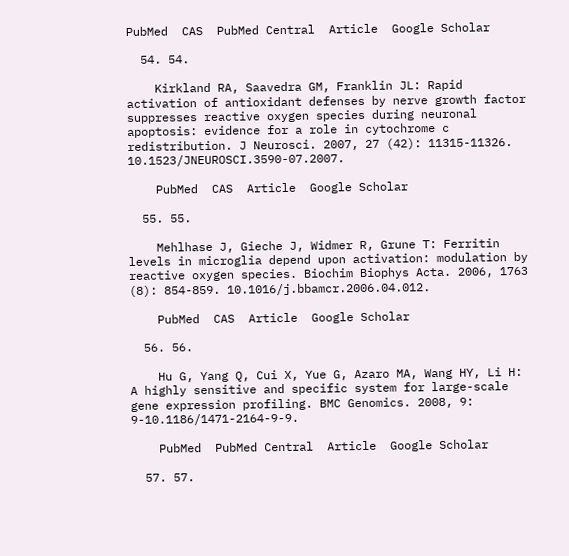PubMed  CAS  PubMed Central  Article  Google Scholar

  54. 54.

    Kirkland RA, Saavedra GM, Franklin JL: Rapid activation of antioxidant defenses by nerve growth factor suppresses reactive oxygen species during neuronal apoptosis: evidence for a role in cytochrome c redistribution. J Neurosci. 2007, 27 (42): 11315-11326. 10.1523/JNEUROSCI.3590-07.2007.

    PubMed  CAS  Article  Google Scholar

  55. 55.

    Mehlhase J, Gieche J, Widmer R, Grune T: Ferritin levels in microglia depend upon activation: modulation by reactive oxygen species. Biochim Biophys Acta. 2006, 1763 (8): 854-859. 10.1016/j.bbamcr.2006.04.012.

    PubMed  CAS  Article  Google Scholar

  56. 56.

    Hu G, Yang Q, Cui X, Yue G, Azaro MA, Wang HY, Li H: A highly sensitive and specific system for large-scale gene expression profiling. BMC Genomics. 2008, 9: 9-10.1186/1471-2164-9-9.

    PubMed  PubMed Central  Article  Google Scholar

  57. 57.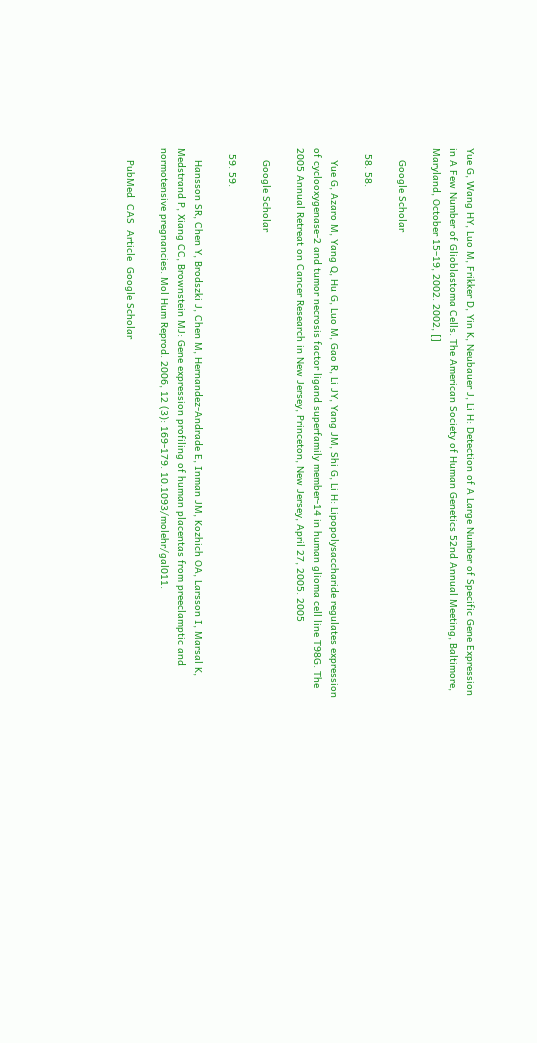Yue G, Wang HY, Luo M, Frikker D, Yin K, Neubauer J, Li H: Detection of A Large Number of Specific Gene Expression in A Few Number of Glioblastoma Cells. The American Society of Human Genetics 52nd Annual Meeting, Baltimore, Maryland, October 15–19, 2002. 2002, []

    Google Scholar

  58. 58.

    Yue G, Azaro M, Yang Q, Hu G, Luo M, Gao R, Li JY, Yang JM, Shi G, Li H: Lipopolysaccharide regulates expression of cyclooxygenase-2 and tumor necrosis factor ligand superfamily member-14 in human glioma cell line T98G. The 2005 Annual Retreat on Cancer Research in New Jersey, Princeton, New Jersey, April 27, 2005. 2005

    Google Scholar

  59. 59.

    Hansson SR, Chen Y, Brodszki J, Chen M, Hernandez-Andrade E, Inman JM, Kozhich OA, Larsson I, Marsal K, Medstrand P, Xiang CC, Brownstein MJ: Gene expression profiling of human placentas from preeclamptic and normotensive pregnancies. Mol Hum Reprod. 2006, 12 (3): 169-179. 10.1093/molehr/gal011.

    PubMed  CAS  Article  Google Scholar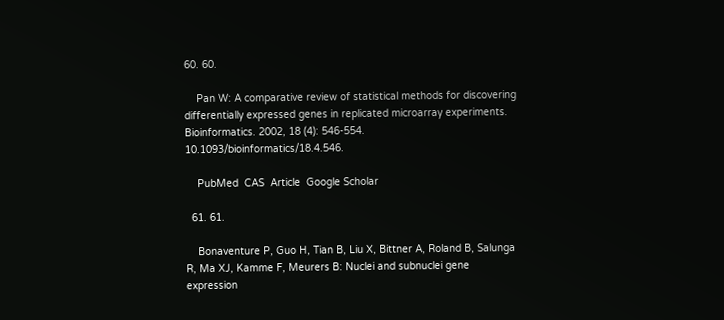60. 60.

    Pan W: A comparative review of statistical methods for discovering differentially expressed genes in replicated microarray experiments. Bioinformatics. 2002, 18 (4): 546-554. 10.1093/bioinformatics/18.4.546.

    PubMed  CAS  Article  Google Scholar

  61. 61.

    Bonaventure P, Guo H, Tian B, Liu X, Bittner A, Roland B, Salunga R, Ma XJ, Kamme F, Meurers B: Nuclei and subnuclei gene expression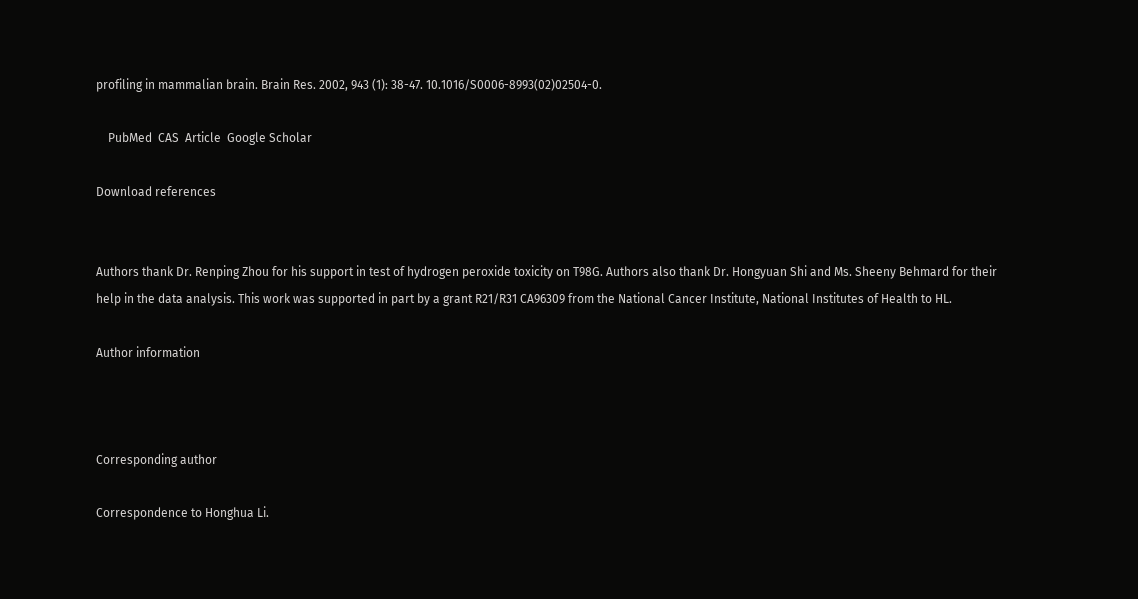profiling in mammalian brain. Brain Res. 2002, 943 (1): 38-47. 10.1016/S0006-8993(02)02504-0.

    PubMed  CAS  Article  Google Scholar

Download references


Authors thank Dr. Renping Zhou for his support in test of hydrogen peroxide toxicity on T98G. Authors also thank Dr. Hongyuan Shi and Ms. Sheeny Behmard for their help in the data analysis. This work was supported in part by a grant R21/R31 CA96309 from the National Cancer Institute, National Institutes of Health to HL.

Author information



Corresponding author

Correspondence to Honghua Li.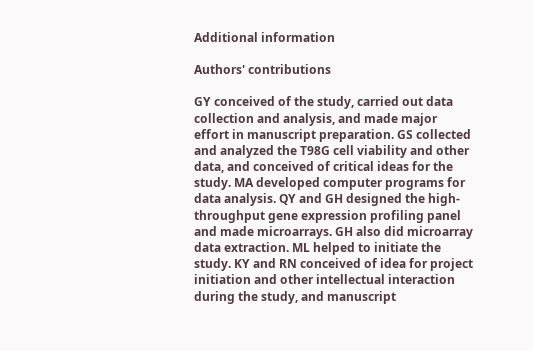Additional information

Authors' contributions

GY conceived of the study, carried out data collection and analysis, and made major effort in manuscript preparation. GS collected and analyzed the T98G cell viability and other data, and conceived of critical ideas for the study. MA developed computer programs for data analysis. QY and GH designed the high-throughput gene expression profiling panel and made microarrays. GH also did microarray data extraction. ML helped to initiate the study. KY and RN conceived of idea for project initiation and other intellectual interaction during the study, and manuscript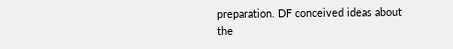preparation. DF conceived ideas about the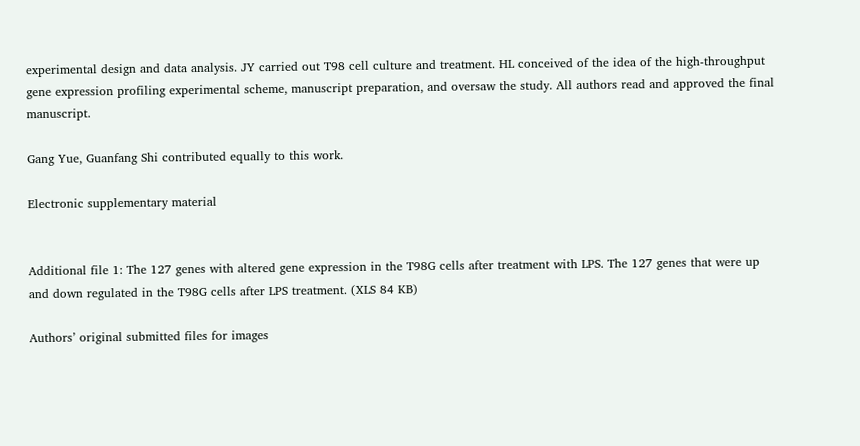experimental design and data analysis. JY carried out T98 cell culture and treatment. HL conceived of the idea of the high-throughput gene expression profiling experimental scheme, manuscript preparation, and oversaw the study. All authors read and approved the final manuscript.

Gang Yue, Guanfang Shi contributed equally to this work.

Electronic supplementary material


Additional file 1: The 127 genes with altered gene expression in the T98G cells after treatment with LPS. The 127 genes that were up and down regulated in the T98G cells after LPS treatment. (XLS 84 KB)

Authors’ original submitted files for images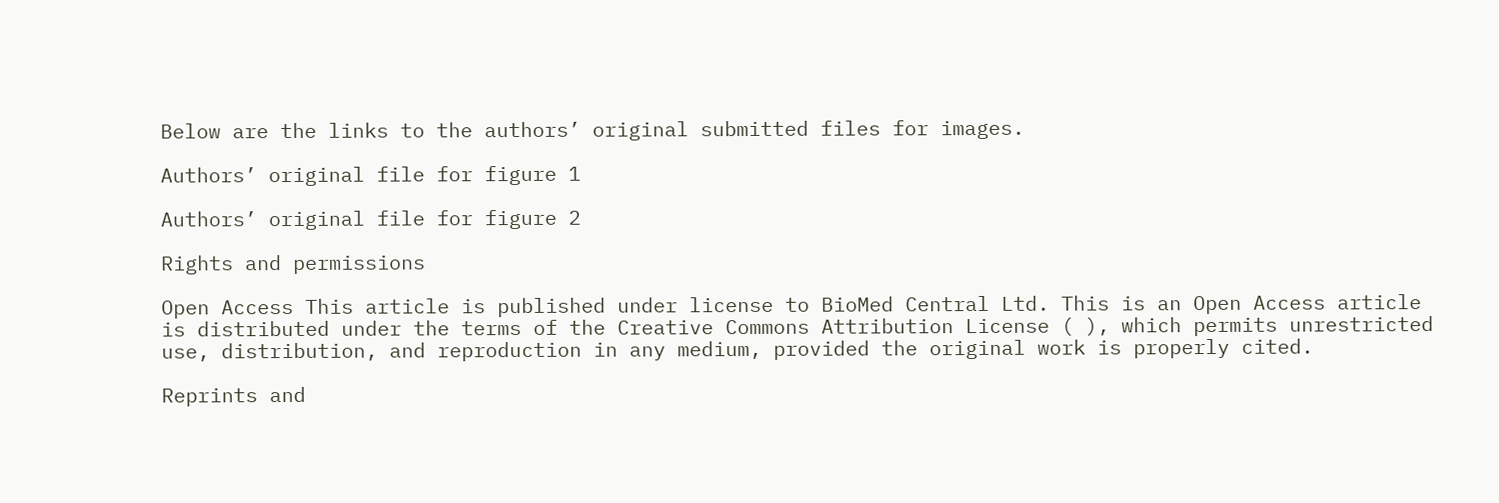Below are the links to the authors’ original submitted files for images.

Authors’ original file for figure 1

Authors’ original file for figure 2

Rights and permissions

Open Access This article is published under license to BioMed Central Ltd. This is an Open Access article is distributed under the terms of the Creative Commons Attribution License ( ), which permits unrestricted use, distribution, and reproduction in any medium, provided the original work is properly cited.

Reprints and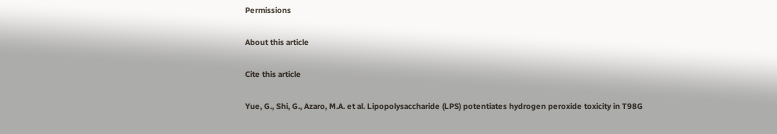Permissions

About this article

Cite this article

Yue, G., Shi, G., Azaro, M.A. et al. Lipopolysaccharide (LPS) potentiates hydrogen peroxide toxicity in T98G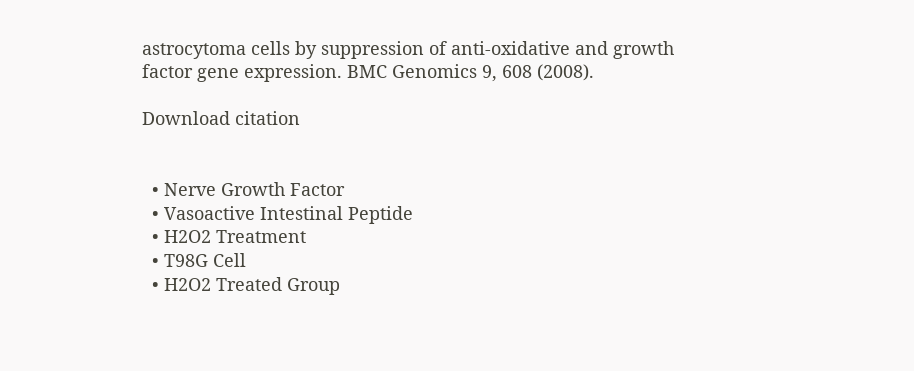astrocytoma cells by suppression of anti-oxidative and growth factor gene expression. BMC Genomics 9, 608 (2008).

Download citation


  • Nerve Growth Factor
  • Vasoactive Intestinal Peptide
  • H2O2 Treatment
  • T98G Cell
  • H2O2 Treated Group